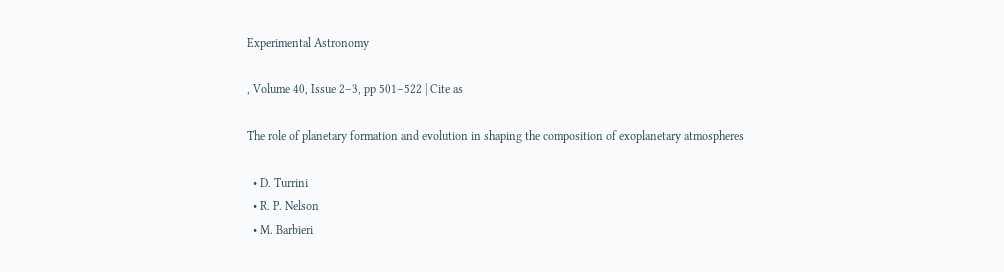Experimental Astronomy

, Volume 40, Issue 2–3, pp 501–522 | Cite as

The role of planetary formation and evolution in shaping the composition of exoplanetary atmospheres

  • D. Turrini
  • R. P. Nelson
  • M. Barbieri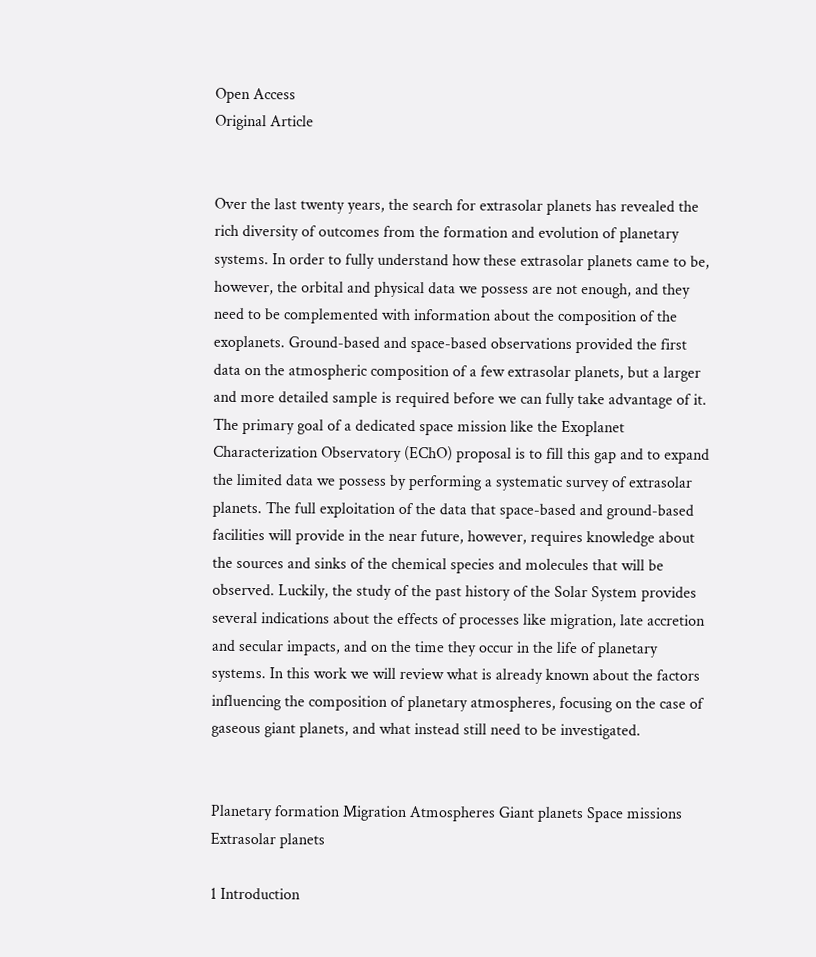Open Access
Original Article


Over the last twenty years, the search for extrasolar planets has revealed the rich diversity of outcomes from the formation and evolution of planetary systems. In order to fully understand how these extrasolar planets came to be, however, the orbital and physical data we possess are not enough, and they need to be complemented with information about the composition of the exoplanets. Ground-based and space-based observations provided the first data on the atmospheric composition of a few extrasolar planets, but a larger and more detailed sample is required before we can fully take advantage of it. The primary goal of a dedicated space mission like the Exoplanet Characterization Observatory (EChO) proposal is to fill this gap and to expand the limited data we possess by performing a systematic survey of extrasolar planets. The full exploitation of the data that space-based and ground-based facilities will provide in the near future, however, requires knowledge about the sources and sinks of the chemical species and molecules that will be observed. Luckily, the study of the past history of the Solar System provides several indications about the effects of processes like migration, late accretion and secular impacts, and on the time they occur in the life of planetary systems. In this work we will review what is already known about the factors influencing the composition of planetary atmospheres, focusing on the case of gaseous giant planets, and what instead still need to be investigated.


Planetary formation Migration Atmospheres Giant planets Space missions Extrasolar planets

1 Introduction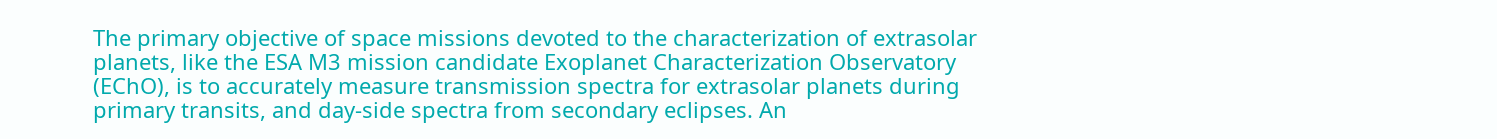The primary objective of space missions devoted to the characterization of extrasolar planets, like the ESA M3 mission candidate Exoplanet Characterization Observatory (EChO), is to accurately measure transmission spectra for extrasolar planets during primary transits, and day-side spectra from secondary eclipses. An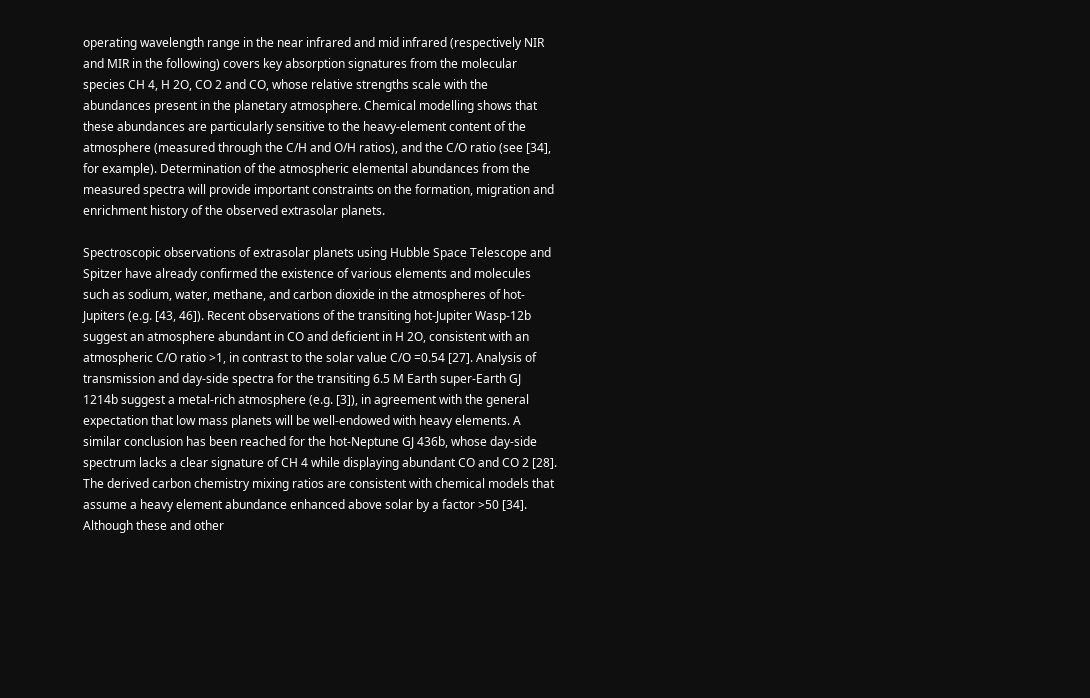operating wavelength range in the near infrared and mid infrared (respectively NIR and MIR in the following) covers key absorption signatures from the molecular species CH 4, H 2O, CO 2 and CO, whose relative strengths scale with the abundances present in the planetary atmosphere. Chemical modelling shows that these abundances are particularly sensitive to the heavy-element content of the atmosphere (measured through the C/H and O/H ratios), and the C/O ratio (see [34], for example). Determination of the atmospheric elemental abundances from the measured spectra will provide important constraints on the formation, migration and enrichment history of the observed extrasolar planets.

Spectroscopic observations of extrasolar planets using Hubble Space Telescope and Spitzer have already confirmed the existence of various elements and molecules such as sodium, water, methane, and carbon dioxide in the atmospheres of hot-Jupiters (e.g. [43, 46]). Recent observations of the transiting hot-Jupiter Wasp-12b suggest an atmosphere abundant in CO and deficient in H 2O, consistent with an atmospheric C/O ratio >1, in contrast to the solar value C/O =0.54 [27]. Analysis of transmission and day-side spectra for the transiting 6.5 M Earth super-Earth GJ 1214b suggest a metal-rich atmosphere (e.g. [3]), in agreement with the general expectation that low mass planets will be well-endowed with heavy elements. A similar conclusion has been reached for the hot-Neptune GJ 436b, whose day-side spectrum lacks a clear signature of CH 4 while displaying abundant CO and CO 2 [28]. The derived carbon chemistry mixing ratios are consistent with chemical models that assume a heavy element abundance enhanced above solar by a factor >50 [34]. Although these and other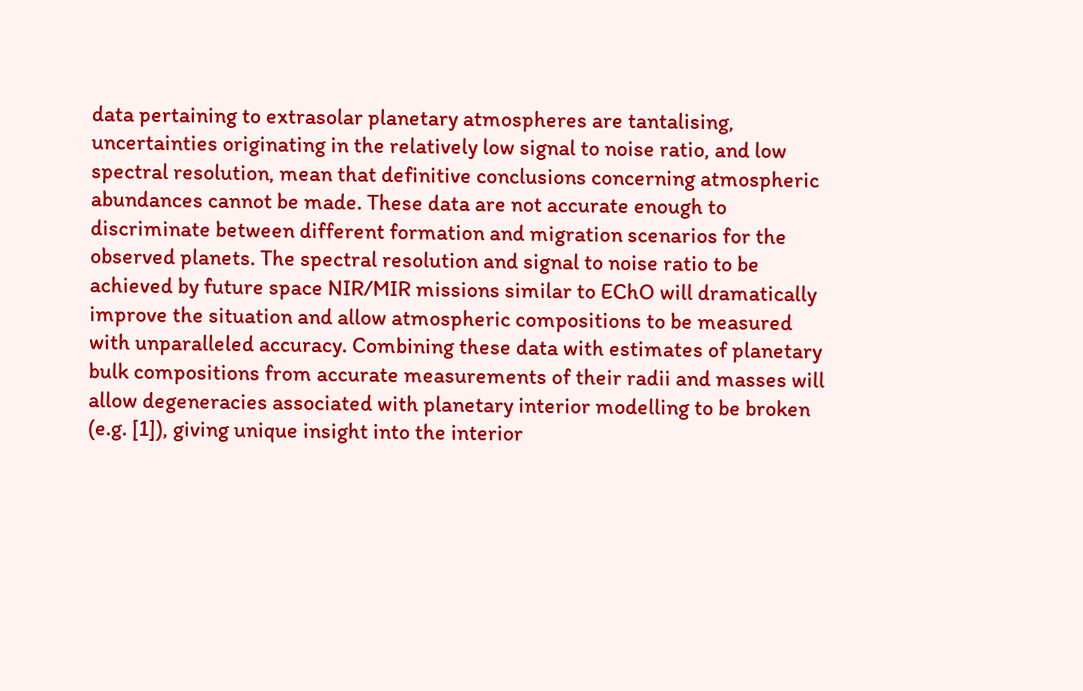data pertaining to extrasolar planetary atmospheres are tantalising, uncertainties originating in the relatively low signal to noise ratio, and low spectral resolution, mean that definitive conclusions concerning atmospheric abundances cannot be made. These data are not accurate enough to discriminate between different formation and migration scenarios for the observed planets. The spectral resolution and signal to noise ratio to be achieved by future space NIR/MIR missions similar to EChO will dramatically improve the situation and allow atmospheric compositions to be measured with unparalleled accuracy. Combining these data with estimates of planetary bulk compositions from accurate measurements of their radii and masses will allow degeneracies associated with planetary interior modelling to be broken (e.g. [1]), giving unique insight into the interior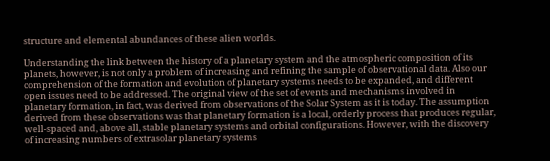structure and elemental abundances of these alien worlds.

Understanding the link between the history of a planetary system and the atmospheric composition of its planets, however, is not only a problem of increasing and refining the sample of observational data. Also our comprehension of the formation and evolution of planetary systems needs to be expanded, and different open issues need to be addressed. The original view of the set of events and mechanisms involved in planetary formation, in fact, was derived from observations of the Solar System as it is today. The assumption derived from these observations was that planetary formation is a local, orderly process that produces regular, well-spaced and, above all, stable planetary systems and orbital configurations. However, with the discovery of increasing numbers of extrasolar planetary systems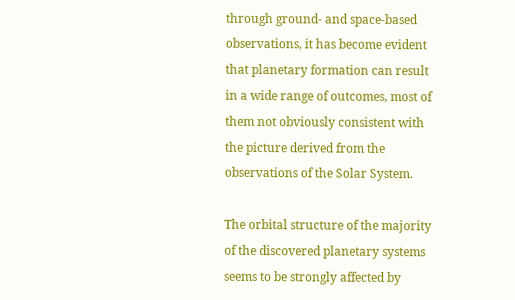through ground- and space-based observations, it has become evident that planetary formation can result in a wide range of outcomes, most of them not obviously consistent with the picture derived from the observations of the Solar System.

The orbital structure of the majority of the discovered planetary systems seems to be strongly affected by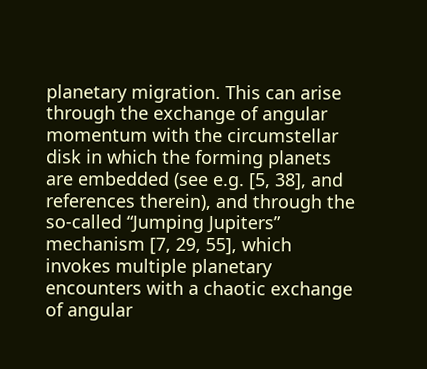planetary migration. This can arise through the exchange of angular momentum with the circumstellar disk in which the forming planets are embedded (see e.g. [5, 38], and references therein), and through the so-called “Jumping Jupiters” mechanism [7, 29, 55], which invokes multiple planetary encounters with a chaotic exchange of angular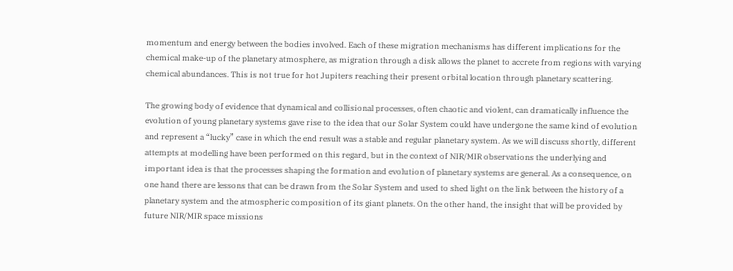momentum and energy between the bodies involved. Each of these migration mechanisms has different implications for the chemical make-up of the planetary atmosphere, as migration through a disk allows the planet to accrete from regions with varying chemical abundances. This is not true for hot Jupiters reaching their present orbital location through planetary scattering.

The growing body of evidence that dynamical and collisional processes, often chaotic and violent, can dramatically influence the evolution of young planetary systems gave rise to the idea that our Solar System could have undergone the same kind of evolution and represent a “lucky” case in which the end result was a stable and regular planetary system. As we will discuss shortly, different attempts at modelling have been performed on this regard, but in the context of NIR/MIR observations the underlying and important idea is that the processes shaping the formation and evolution of planetary systems are general. As a consequence, on one hand there are lessons that can be drawn from the Solar System and used to shed light on the link between the history of a planetary system and the atmospheric composition of its giant planets. On the other hand, the insight that will be provided by future NIR/MIR space missions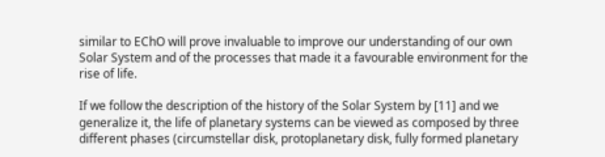similar to EChO will prove invaluable to improve our understanding of our own Solar System and of the processes that made it a favourable environment for the rise of life.

If we follow the description of the history of the Solar System by [11] and we generalize it, the life of planetary systems can be viewed as composed by three different phases (circumstellar disk, protoplanetary disk, fully formed planetary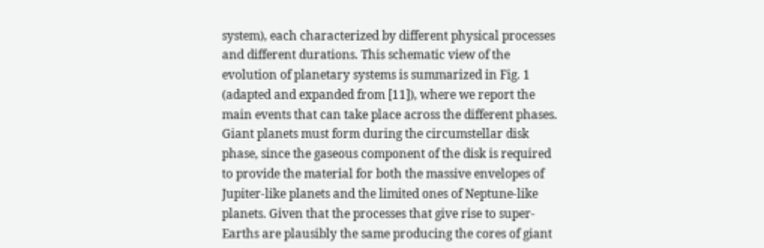system), each characterized by different physical processes and different durations. This schematic view of the evolution of planetary systems is summarized in Fig. 1 (adapted and expanded from [11]), where we report the main events that can take place across the different phases. Giant planets must form during the circumstellar disk phase, since the gaseous component of the disk is required to provide the material for both the massive envelopes of Jupiter-like planets and the limited ones of Neptune-like planets. Given that the processes that give rise to super-Earths are plausibly the same producing the cores of giant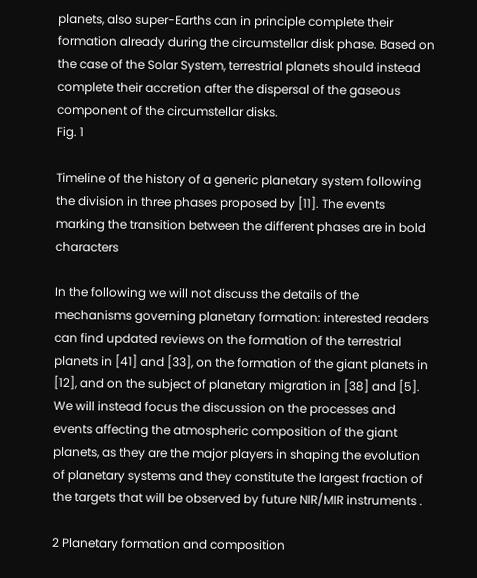planets, also super-Earths can in principle complete their formation already during the circumstellar disk phase. Based on the case of the Solar System, terrestrial planets should instead complete their accretion after the dispersal of the gaseous component of the circumstellar disks.
Fig. 1

Timeline of the history of a generic planetary system following the division in three phases proposed by [11]. The events marking the transition between the different phases are in bold characters

In the following we will not discuss the details of the mechanisms governing planetary formation: interested readers can find updated reviews on the formation of the terrestrial planets in [41] and [33], on the formation of the giant planets in [12], and on the subject of planetary migration in [38] and [5]. We will instead focus the discussion on the processes and events affecting the atmospheric composition of the giant planets, as they are the major players in shaping the evolution of planetary systems and they constitute the largest fraction of the targets that will be observed by future NIR/MIR instruments .

2 Planetary formation and composition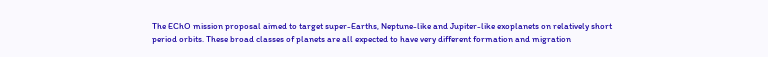The EChO mission proposal aimed to target super-Earths, Neptune-like and Jupiter-like exoplanets on relatively short period orbits. These broad classes of planets are all expected to have very different formation and migration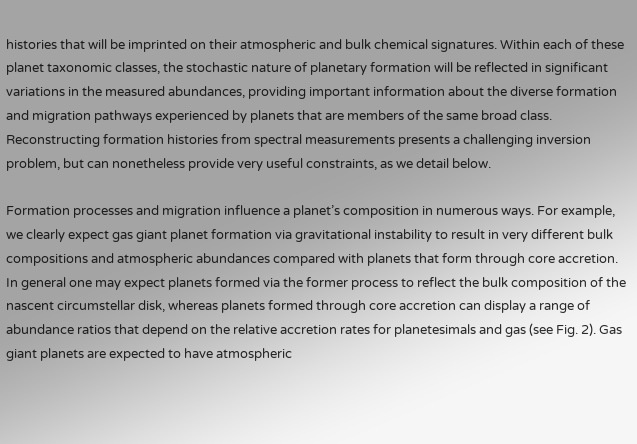histories that will be imprinted on their atmospheric and bulk chemical signatures. Within each of these planet taxonomic classes, the stochastic nature of planetary formation will be reflected in significant variations in the measured abundances, providing important information about the diverse formation and migration pathways experienced by planets that are members of the same broad class. Reconstructing formation histories from spectral measurements presents a challenging inversion problem, but can nonetheless provide very useful constraints, as we detail below.

Formation processes and migration influence a planet’s composition in numerous ways. For example, we clearly expect gas giant planet formation via gravitational instability to result in very different bulk compositions and atmospheric abundances compared with planets that form through core accretion. In general one may expect planets formed via the former process to reflect the bulk composition of the nascent circumstellar disk, whereas planets formed through core accretion can display a range of abundance ratios that depend on the relative accretion rates for planetesimals and gas (see Fig. 2). Gas giant planets are expected to have atmospheric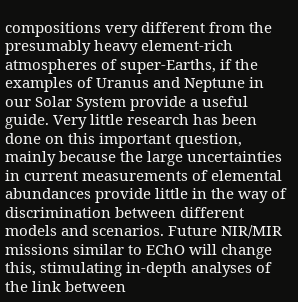compositions very different from the presumably heavy element-rich atmospheres of super-Earths, if the examples of Uranus and Neptune in our Solar System provide a useful guide. Very little research has been done on this important question, mainly because the large uncertainties in current measurements of elemental abundances provide little in the way of discrimination between different models and scenarios. Future NIR/MIR missions similar to EChO will change this, stimulating in-depth analyses of the link between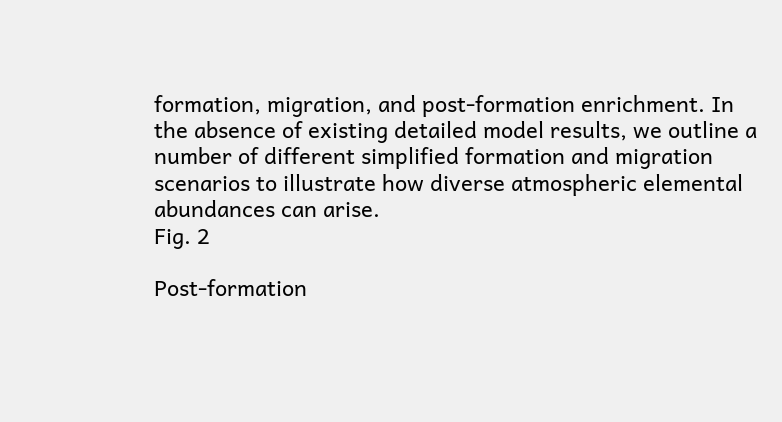formation, migration, and post-formation enrichment. In the absence of existing detailed model results, we outline a number of different simplified formation and migration scenarios to illustrate how diverse atmospheric elemental abundances can arise.
Fig. 2

Post-formation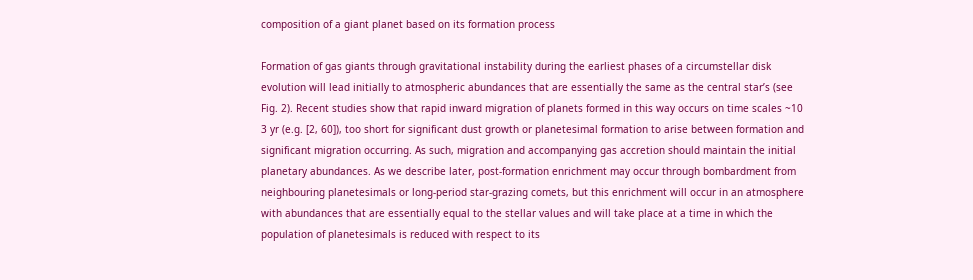composition of a giant planet based on its formation process

Formation of gas giants through gravitational instability during the earliest phases of a circumstellar disk evolution will lead initially to atmospheric abundances that are essentially the same as the central star’s (see Fig. 2). Recent studies show that rapid inward migration of planets formed in this way occurs on time scales ~10 3 yr (e.g. [2, 60]), too short for significant dust growth or planetesimal formation to arise between formation and significant migration occurring. As such, migration and accompanying gas accretion should maintain the initial planetary abundances. As we describe later, post-formation enrichment may occur through bombardment from neighbouring planetesimals or long-period star-grazing comets, but this enrichment will occur in an atmosphere with abundances that are essentially equal to the stellar values and will take place at a time in which the population of planetesimals is reduced with respect to its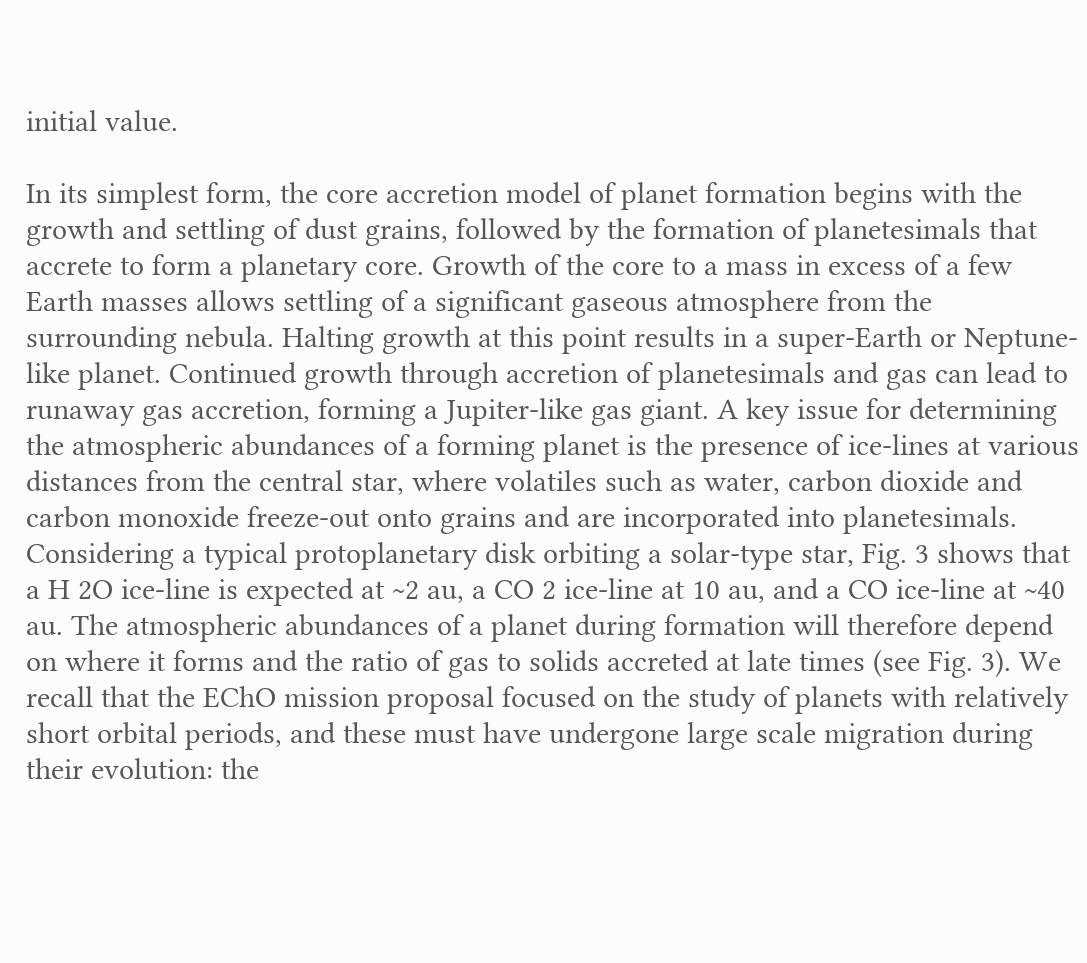initial value.

In its simplest form, the core accretion model of planet formation begins with the growth and settling of dust grains, followed by the formation of planetesimals that accrete to form a planetary core. Growth of the core to a mass in excess of a few Earth masses allows settling of a significant gaseous atmosphere from the surrounding nebula. Halting growth at this point results in a super-Earth or Neptune-like planet. Continued growth through accretion of planetesimals and gas can lead to runaway gas accretion, forming a Jupiter-like gas giant. A key issue for determining the atmospheric abundances of a forming planet is the presence of ice-lines at various distances from the central star, where volatiles such as water, carbon dioxide and carbon monoxide freeze-out onto grains and are incorporated into planetesimals. Considering a typical protoplanetary disk orbiting a solar-type star, Fig. 3 shows that a H 2O ice-line is expected at ~2 au, a CO 2 ice-line at 10 au, and a CO ice-line at ~40 au. The atmospheric abundances of a planet during formation will therefore depend on where it forms and the ratio of gas to solids accreted at late times (see Fig. 3). We recall that the EChO mission proposal focused on the study of planets with relatively short orbital periods, and these must have undergone large scale migration during their evolution: the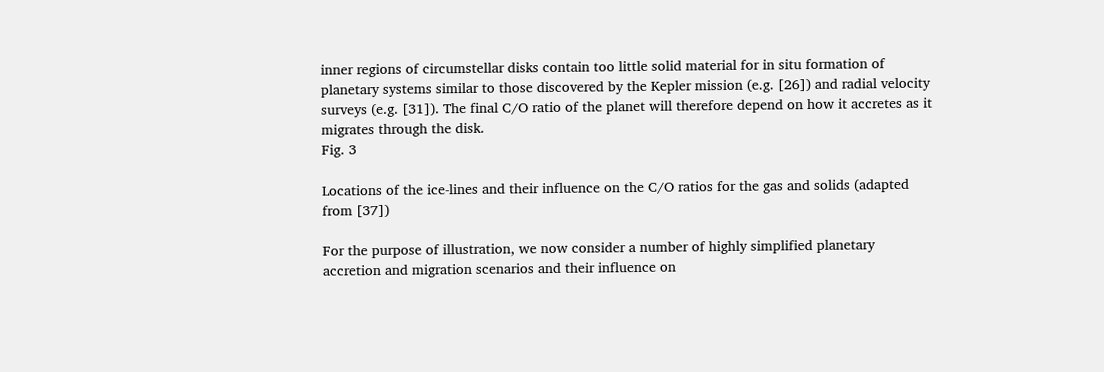inner regions of circumstellar disks contain too little solid material for in situ formation of planetary systems similar to those discovered by the Kepler mission (e.g. [26]) and radial velocity surveys (e.g. [31]). The final C/O ratio of the planet will therefore depend on how it accretes as it migrates through the disk.
Fig. 3

Locations of the ice-lines and their influence on the C/O ratios for the gas and solids (adapted from [37])

For the purpose of illustration, we now consider a number of highly simplified planetary accretion and migration scenarios and their influence on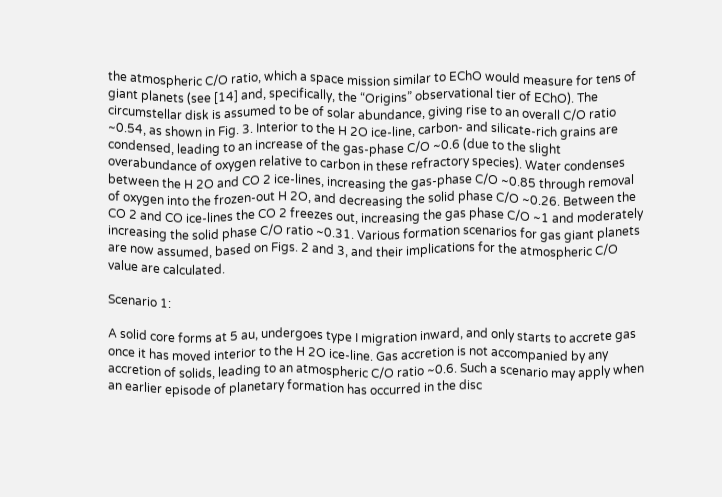the atmospheric C/O ratio, which a space mission similar to EChO would measure for tens of giant planets (see [14] and, specifically, the “Origins” observational tier of EChO). The circumstellar disk is assumed to be of solar abundance, giving rise to an overall C/O ratio ~0.54, as shown in Fig. 3. Interior to the H 2O ice-line, carbon- and silicate-rich grains are condensed, leading to an increase of the gas-phase C/O ~0.6 (due to the slight overabundance of oxygen relative to carbon in these refractory species). Water condenses between the H 2O and CO 2 ice-lines, increasing the gas-phase C/O ~0.85 through removal of oxygen into the frozen-out H 2O, and decreasing the solid phase C/O ~0.26. Between the CO 2 and CO ice-lines the CO 2 freezes out, increasing the gas phase C/O ~1 and moderately increasing the solid phase C/O ratio ~0.31. Various formation scenarios for gas giant planets are now assumed, based on Figs. 2 and 3, and their implications for the atmospheric C/O value are calculated.

Scenario 1:

A solid core forms at 5 au, undergoes type I migration inward, and only starts to accrete gas once it has moved interior to the H 2O ice-line. Gas accretion is not accompanied by any accretion of solids, leading to an atmospheric C/O ratio ~0.6. Such a scenario may apply when an earlier episode of planetary formation has occurred in the disc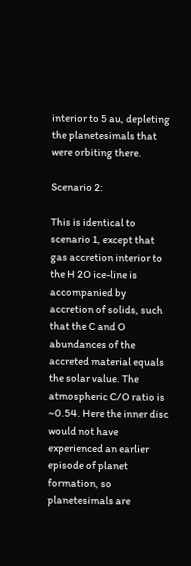interior to 5 au, depleting the planetesimals that were orbiting there.

Scenario 2:

This is identical to scenario 1, except that gas accretion interior to the H 2O ice-line is accompanied by accretion of solids, such that the C and O abundances of the accreted material equals the solar value. The atmospheric C/O ratio is ~0.54. Here the inner disc would not have experienced an earlier episode of planet formation, so planetesimals are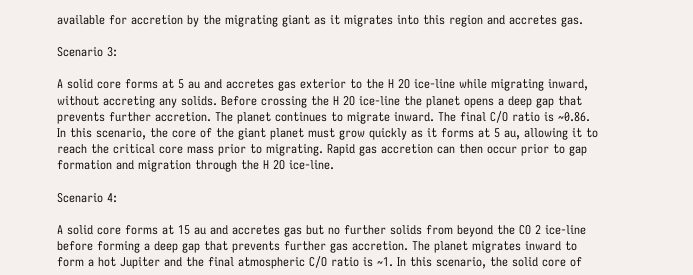available for accretion by the migrating giant as it migrates into this region and accretes gas.

Scenario 3:

A solid core forms at 5 au and accretes gas exterior to the H 2O ice-line while migrating inward, without accreting any solids. Before crossing the H 2O ice-line the planet opens a deep gap that prevents further accretion. The planet continues to migrate inward. The final C/O ratio is ~0.86. In this scenario, the core of the giant planet must grow quickly as it forms at 5 au, allowing it to reach the critical core mass prior to migrating. Rapid gas accretion can then occur prior to gap formation and migration through the H 2O ice-line.

Scenario 4:

A solid core forms at 15 au and accretes gas but no further solids from beyond the CO 2 ice-line before forming a deep gap that prevents further gas accretion. The planet migrates inward to form a hot Jupiter and the final atmospheric C/O ratio is ~1. In this scenario, the solid core of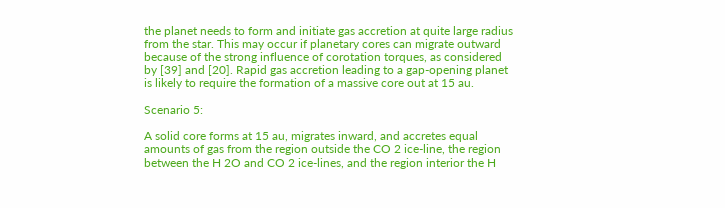the planet needs to form and initiate gas accretion at quite large radius from the star. This may occur if planetary cores can migrate outward because of the strong influence of corotation torques, as considered by [39] and [20]. Rapid gas accretion leading to a gap-opening planet is likely to require the formation of a massive core out at 15 au.

Scenario 5:

A solid core forms at 15 au, migrates inward, and accretes equal amounts of gas from the region outside the CO 2 ice-line, the region between the H 2O and CO 2 ice-lines, and the region interior the H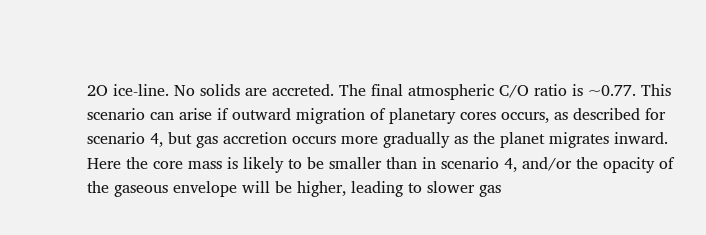2O ice-line. No solids are accreted. The final atmospheric C/O ratio is ~0.77. This scenario can arise if outward migration of planetary cores occurs, as described for scenario 4, but gas accretion occurs more gradually as the planet migrates inward. Here the core mass is likely to be smaller than in scenario 4, and/or the opacity of the gaseous envelope will be higher, leading to slower gas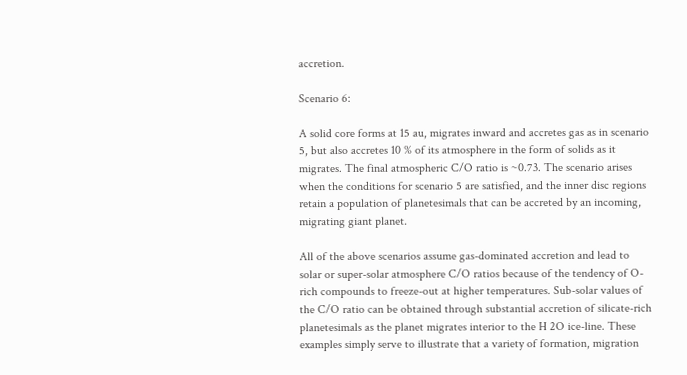accretion.

Scenario 6:

A solid core forms at 15 au, migrates inward and accretes gas as in scenario 5, but also accretes 10 % of its atmosphere in the form of solids as it migrates. The final atmospheric C/O ratio is ~0.73. The scenario arises when the conditions for scenario 5 are satisfied, and the inner disc regions retain a population of planetesimals that can be accreted by an incoming, migrating giant planet.

All of the above scenarios assume gas-dominated accretion and lead to solar or super-solar atmosphere C/O ratios because of the tendency of O-rich compounds to freeze-out at higher temperatures. Sub-solar values of the C/O ratio can be obtained through substantial accretion of silicate-rich planetesimals as the planet migrates interior to the H 2O ice-line. These examples simply serve to illustrate that a variety of formation, migration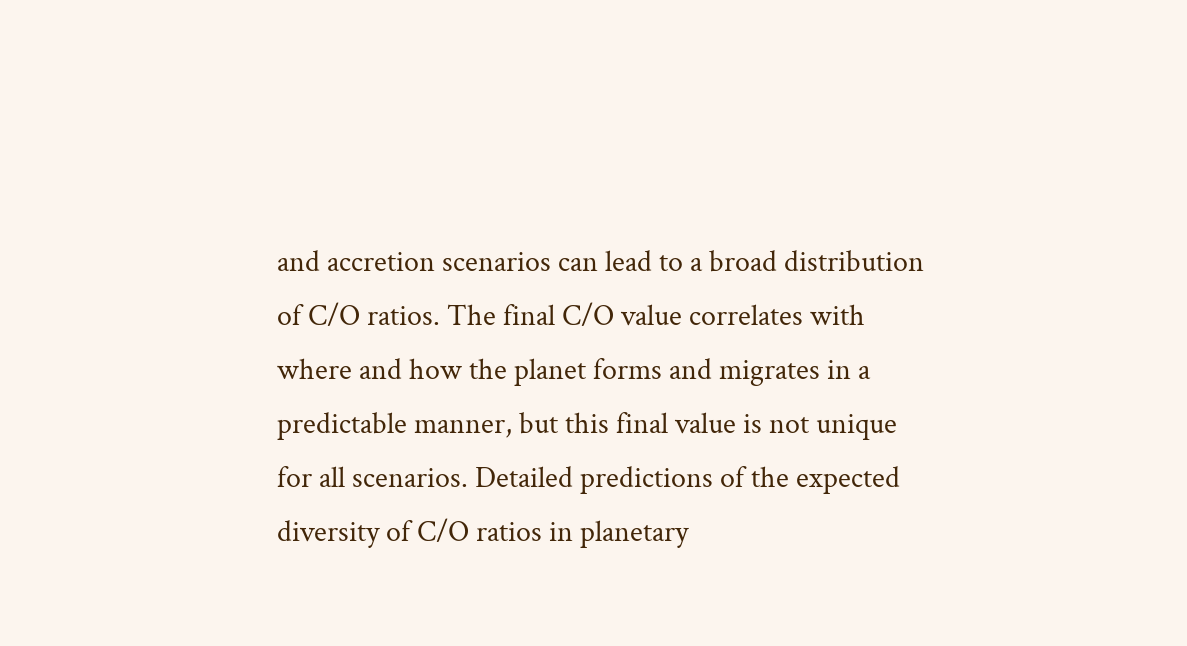and accretion scenarios can lead to a broad distribution of C/O ratios. The final C/O value correlates with where and how the planet forms and migrates in a predictable manner, but this final value is not unique for all scenarios. Detailed predictions of the expected diversity of C/O ratios in planetary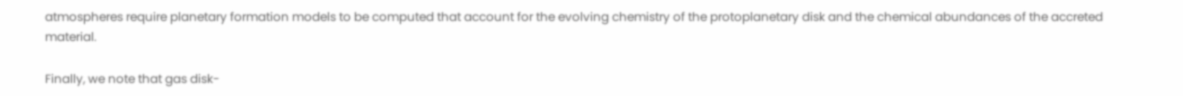atmospheres require planetary formation models to be computed that account for the evolving chemistry of the protoplanetary disk and the chemical abundances of the accreted material.

Finally, we note that gas disk-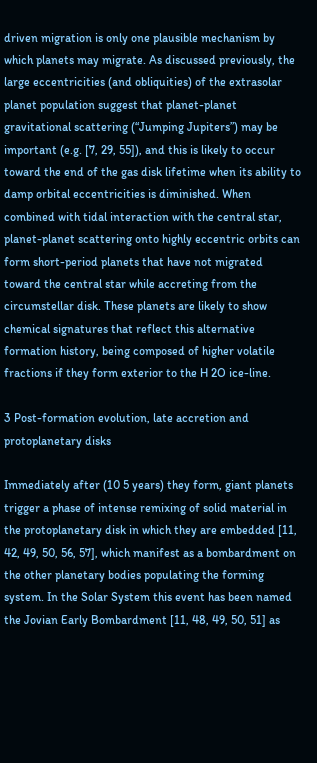driven migration is only one plausible mechanism by which planets may migrate. As discussed previously, the large eccentricities (and obliquities) of the extrasolar planet population suggest that planet-planet gravitational scattering (“Jumping Jupiters”) may be important (e.g. [7, 29, 55]), and this is likely to occur toward the end of the gas disk lifetime when its ability to damp orbital eccentricities is diminished. When combined with tidal interaction with the central star, planet-planet scattering onto highly eccentric orbits can form short-period planets that have not migrated toward the central star while accreting from the circumstellar disk. These planets are likely to show chemical signatures that reflect this alternative formation history, being composed of higher volatile fractions if they form exterior to the H 2O ice-line.

3 Post-formation evolution, late accretion and protoplanetary disks

Immediately after (10 5 years) they form, giant planets trigger a phase of intense remixing of solid material in the protoplanetary disk in which they are embedded [11, 42, 49, 50, 56, 57], which manifest as a bombardment on the other planetary bodies populating the forming system. In the Solar System this event has been named the Jovian Early Bombardment [11, 48, 49, 50, 51] as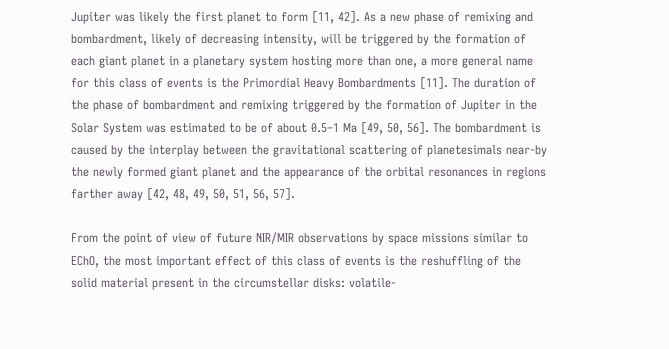Jupiter was likely the first planet to form [11, 42]. As a new phase of remixing and bombardment, likely of decreasing intensity, will be triggered by the formation of each giant planet in a planetary system hosting more than one, a more general name for this class of events is the Primordial Heavy Bombardments [11]. The duration of the phase of bombardment and remixing triggered by the formation of Jupiter in the Solar System was estimated to be of about 0.5–1 Ma [49, 50, 56]. The bombardment is caused by the interplay between the gravitational scattering of planetesimals near-by the newly formed giant planet and the appearance of the orbital resonances in regions farther away [42, 48, 49, 50, 51, 56, 57].

From the point of view of future NIR/MIR observations by space missions similar to EChO, the most important effect of this class of events is the reshuffling of the solid material present in the circumstellar disks: volatile-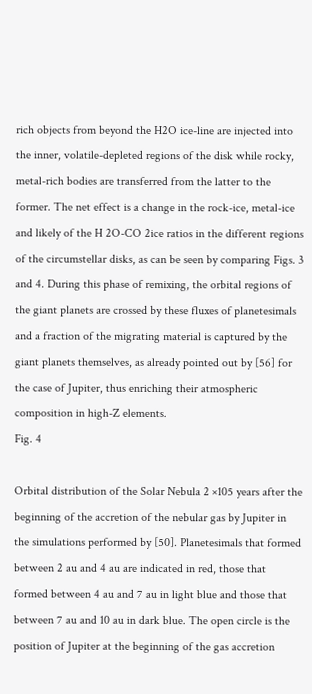rich objects from beyond the H2O ice-line are injected into the inner, volatile-depleted regions of the disk while rocky, metal-rich bodies are transferred from the latter to the former. The net effect is a change in the rock-ice, metal-ice and likely of the H 2O-CO 2ice ratios in the different regions of the circumstellar disks, as can be seen by comparing Figs. 3 and 4. During this phase of remixing, the orbital regions of the giant planets are crossed by these fluxes of planetesimals and a fraction of the migrating material is captured by the giant planets themselves, as already pointed out by [56] for the case of Jupiter, thus enriching their atmospheric composition in high-Z elements.
Fig. 4

Orbital distribution of the Solar Nebula 2 ×105 years after the beginning of the accretion of the nebular gas by Jupiter in the simulations performed by [50]. Planetesimals that formed between 2 au and 4 au are indicated in red, those that formed between 4 au and 7 au in light blue and those that between 7 au and 10 au in dark blue. The open circle is the position of Jupiter at the beginning of the gas accretion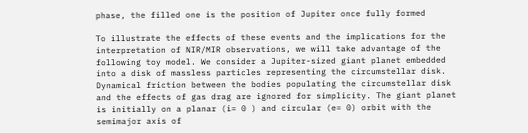phase, the filled one is the position of Jupiter once fully formed

To illustrate the effects of these events and the implications for the interpretation of NIR/MIR observations, we will take advantage of the following toy model. We consider a Jupiter-sized giant planet embedded into a disk of massless particles representing the circumstellar disk. Dynamical friction between the bodies populating the circumstellar disk and the effects of gas drag are ignored for simplicity. The giant planet is initially on a planar (i= 0 ) and circular (e= 0) orbit with the semimajor axis of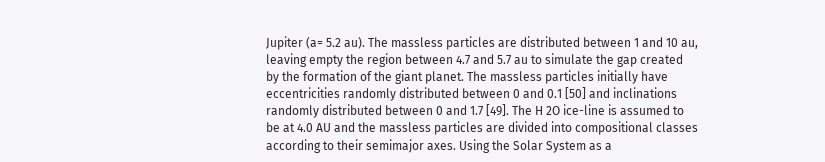Jupiter (a= 5.2 au). The massless particles are distributed between 1 and 10 au, leaving empty the region between 4.7 and 5.7 au to simulate the gap created by the formation of the giant planet. The massless particles initially have eccentricities randomly distributed between 0 and 0.1 [50] and inclinations randomly distributed between 0 and 1.7 [49]. The H 2O ice-line is assumed to be at 4.0 AU and the massless particles are divided into compositional classes according to their semimajor axes. Using the Solar System as a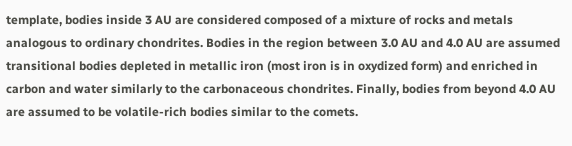template, bodies inside 3 AU are considered composed of a mixture of rocks and metals analogous to ordinary chondrites. Bodies in the region between 3.0 AU and 4.0 AU are assumed transitional bodies depleted in metallic iron (most iron is in oxydized form) and enriched in carbon and water similarly to the carbonaceous chondrites. Finally, bodies from beyond 4.0 AU are assumed to be volatile-rich bodies similar to the comets.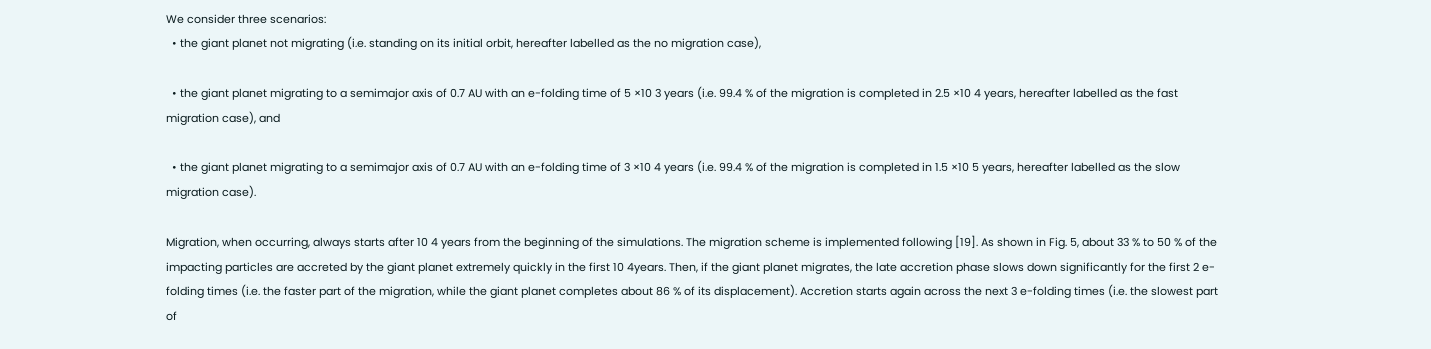We consider three scenarios:
  • the giant planet not migrating (i.e. standing on its initial orbit, hereafter labelled as the no migration case),

  • the giant planet migrating to a semimajor axis of 0.7 AU with an e-folding time of 5 ×10 3 years (i.e. 99.4 % of the migration is completed in 2.5 ×10 4 years, hereafter labelled as the fast migration case), and

  • the giant planet migrating to a semimajor axis of 0.7 AU with an e-folding time of 3 ×10 4 years (i.e. 99.4 % of the migration is completed in 1.5 ×10 5 years, hereafter labelled as the slow migration case).

Migration, when occurring, always starts after 10 4 years from the beginning of the simulations. The migration scheme is implemented following [19]. As shown in Fig. 5, about 33 % to 50 % of the impacting particles are accreted by the giant planet extremely quickly in the first 10 4years. Then, if the giant planet migrates, the late accretion phase slows down significantly for the first 2 e-folding times (i.e. the faster part of the migration, while the giant planet completes about 86 % of its displacement). Accretion starts again across the next 3 e-folding times (i.e. the slowest part of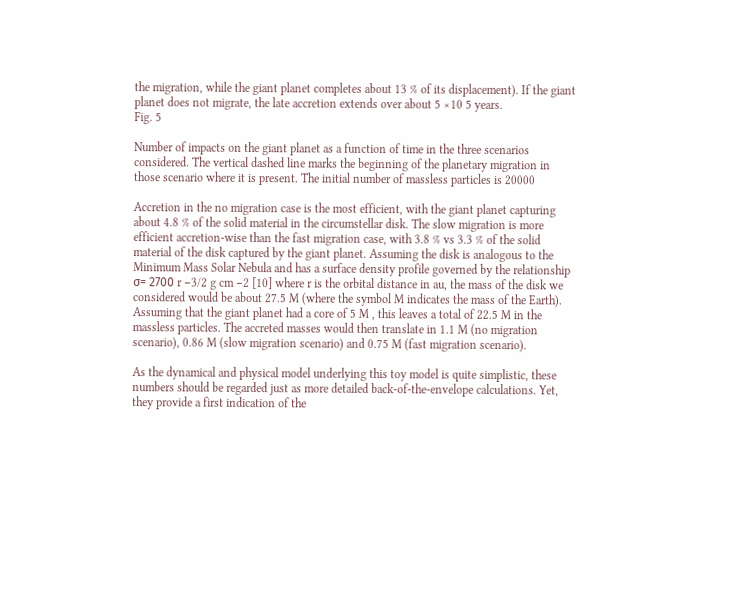the migration, while the giant planet completes about 13 % of its displacement). If the giant planet does not migrate, the late accretion extends over about 5 ×10 5 years.
Fig. 5

Number of impacts on the giant planet as a function of time in the three scenarios considered. The vertical dashed line marks the beginning of the planetary migration in those scenario where it is present. The initial number of massless particles is 20000

Accretion in the no migration case is the most efficient, with the giant planet capturing about 4.8 % of the solid material in the circumstellar disk. The slow migration is more efficient accretion-wise than the fast migration case, with 3.8 % vs 3.3 % of the solid material of the disk captured by the giant planet. Assuming the disk is analogous to the Minimum Mass Solar Nebula and has a surface density profile governed by the relationship σ= 2700 r −3/2 g cm −2 [10] where r is the orbital distance in au, the mass of the disk we considered would be about 27.5 M (where the symbol M indicates the mass of the Earth). Assuming that the giant planet had a core of 5 M , this leaves a total of 22.5 M in the massless particles. The accreted masses would then translate in 1.1 M (no migration scenario), 0.86 M (slow migration scenario) and 0.75 M (fast migration scenario).

As the dynamical and physical model underlying this toy model is quite simplistic, these numbers should be regarded just as more detailed back-of-the-envelope calculations. Yet, they provide a first indication of the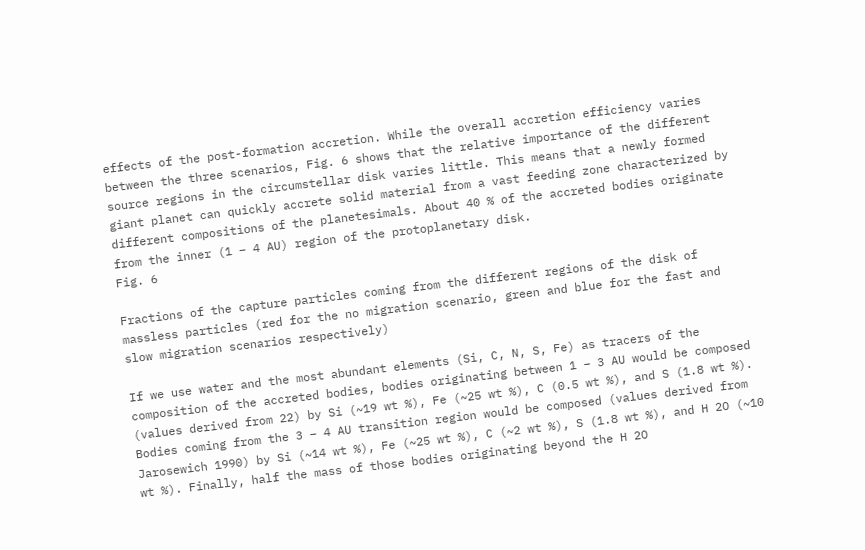effects of the post-formation accretion. While the overall accretion efficiency varies between the three scenarios, Fig. 6 shows that the relative importance of the different source regions in the circumstellar disk varies little. This means that a newly formed giant planet can quickly accrete solid material from a vast feeding zone characterized by different compositions of the planetesimals. About 40 % of the accreted bodies originate from the inner (1 – 4 AU) region of the protoplanetary disk.
Fig. 6

Fractions of the capture particles coming from the different regions of the disk of massless particles (red for the no migration scenario, green and blue for the fast and slow migration scenarios respectively)

If we use water and the most abundant elements (Si, C, N, S, Fe) as tracers of the composition of the accreted bodies, bodies originating between 1 – 3 AU would be composed (values derived from 22) by Si (~19 wt %), Fe (~25 wt %), C (0.5 wt %), and S (1.8 wt %). Bodies coming from the 3 – 4 AU transition region would be composed (values derived from Jarosewich 1990) by Si (~14 wt %), Fe (~25 wt %), C (~2 wt %), S (1.8 wt %), and H 2O (~10 wt %). Finally, half the mass of those bodies originating beyond the H 2O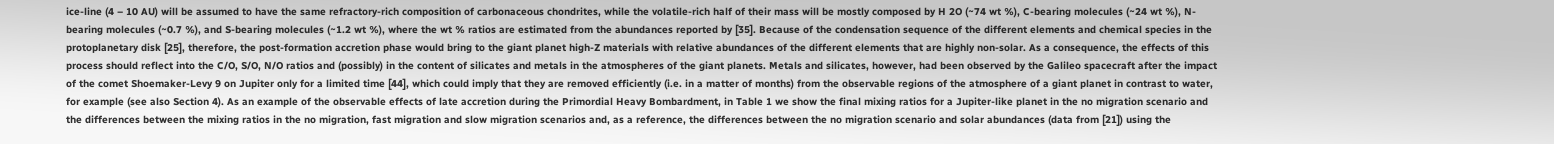ice-line (4 – 10 AU) will be assumed to have the same refractory-rich composition of carbonaceous chondrites, while the volatile-rich half of their mass will be mostly composed by H 2O (~74 wt %), C-bearing molecules (~24 wt %), N-bearing molecules (~0.7 %), and S-bearing molecules (~1.2 wt %), where the wt % ratios are estimated from the abundances reported by [35]. Because of the condensation sequence of the different elements and chemical species in the protoplanetary disk [25], therefore, the post-formation accretion phase would bring to the giant planet high-Z materials with relative abundances of the different elements that are highly non-solar. As a consequence, the effects of this process should reflect into the C/O, S/O, N/O ratios and (possibly) in the content of silicates and metals in the atmospheres of the giant planets. Metals and silicates, however, had been observed by the Galileo spacecraft after the impact of the comet Shoemaker-Levy 9 on Jupiter only for a limited time [44], which could imply that they are removed efficiently (i.e. in a matter of months) from the observable regions of the atmosphere of a giant planet in contrast to water, for example (see also Section 4). As an example of the observable effects of late accretion during the Primordial Heavy Bombardment, in Table 1 we show the final mixing ratios for a Jupiter-like planet in the no migration scenario and the differences between the mixing ratios in the no migration, fast migration and slow migration scenarios and, as a reference, the differences between the no migration scenario and solar abundances (data from [21]) using the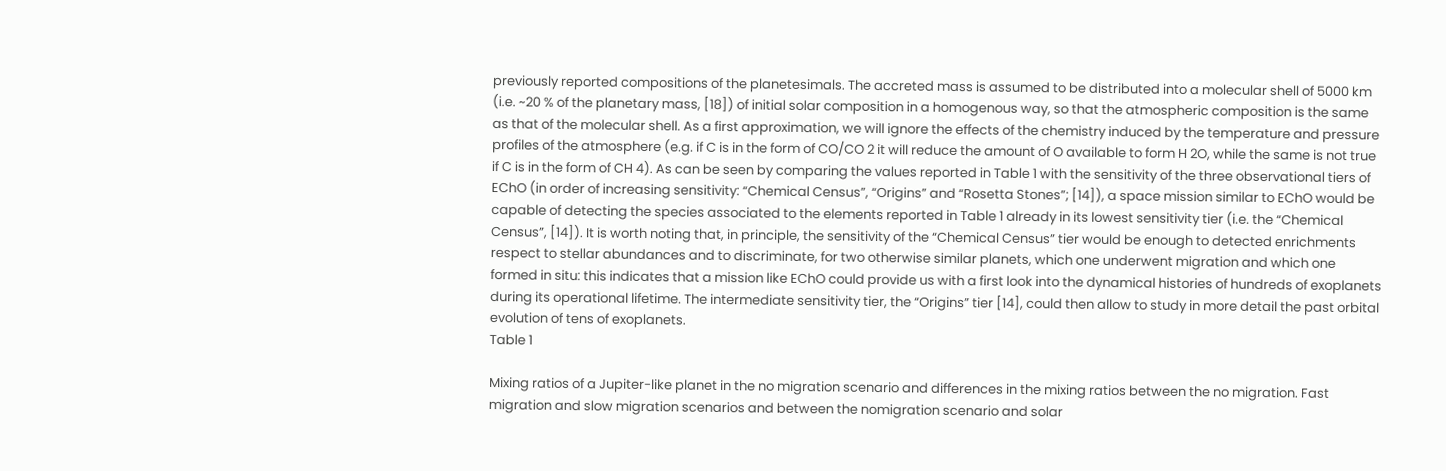previously reported compositions of the planetesimals. The accreted mass is assumed to be distributed into a molecular shell of 5000 km (i.e. ~20 % of the planetary mass, [18]) of initial solar composition in a homogenous way, so that the atmospheric composition is the same as that of the molecular shell. As a first approximation, we will ignore the effects of the chemistry induced by the temperature and pressure profiles of the atmosphere (e.g. if C is in the form of CO/CO 2 it will reduce the amount of O available to form H 2O, while the same is not true if C is in the form of CH 4). As can be seen by comparing the values reported in Table 1 with the sensitivity of the three observational tiers of EChO (in order of increasing sensitivity: “Chemical Census”, “Origins” and “Rosetta Stones”; [14]), a space mission similar to EChO would be capable of detecting the species associated to the elements reported in Table 1 already in its lowest sensitivity tier (i.e. the “Chemical Census”, [14]). It is worth noting that, in principle, the sensitivity of the “Chemical Census” tier would be enough to detected enrichments respect to stellar abundances and to discriminate, for two otherwise similar planets, which one underwent migration and which one formed in situ: this indicates that a mission like EChO could provide us with a first look into the dynamical histories of hundreds of exoplanets during its operational lifetime. The intermediate sensitivity tier, the “Origins” tier [14], could then allow to study in more detail the past orbital evolution of tens of exoplanets.
Table 1

Mixing ratios of a Jupiter-like planet in the no migration scenario and differences in the mixing ratios between the no migration. Fast migration and slow migration scenarios and between the nomigration scenario and solar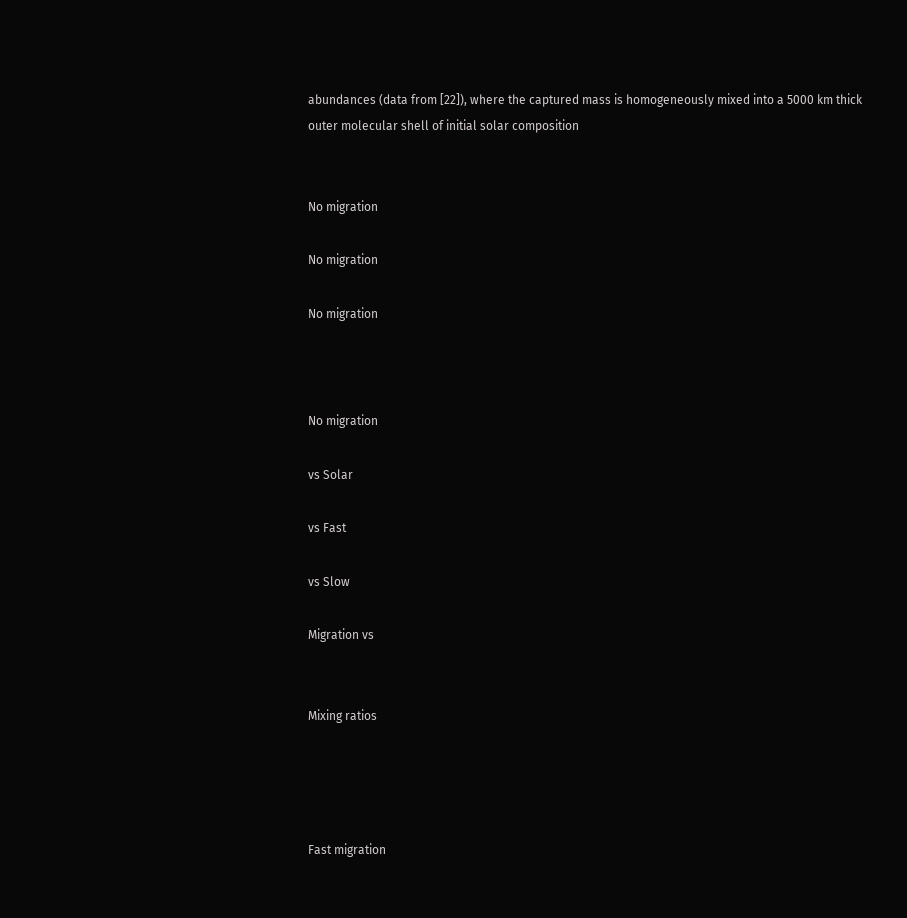abundances (data from [22]), where the captured mass is homogeneously mixed into a 5000 km thick outer molecular shell of initial solar composition


No migration

No migration

No migration



No migration

vs Solar

vs Fast

vs Slow

Migration vs


Mixing ratios




Fast migration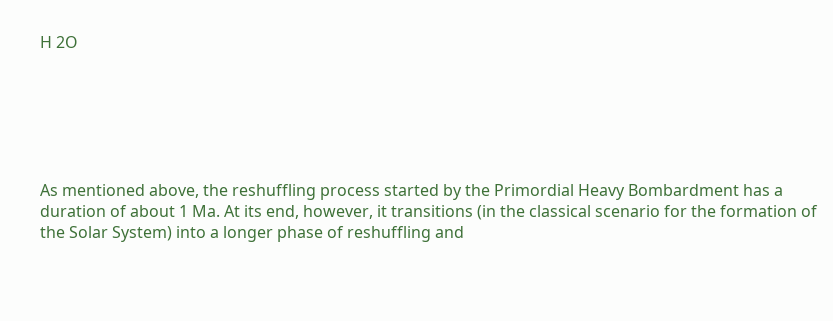H 2O






As mentioned above, the reshuffling process started by the Primordial Heavy Bombardment has a duration of about 1 Ma. At its end, however, it transitions (in the classical scenario for the formation of the Solar System) into a longer phase of reshuffling and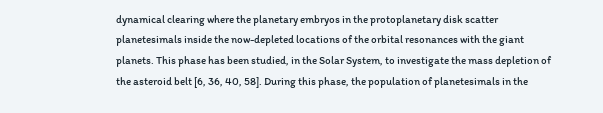dynamical clearing where the planetary embryos in the protoplanetary disk scatter planetesimals inside the now-depleted locations of the orbital resonances with the giant planets. This phase has been studied, in the Solar System, to investigate the mass depletion of the asteroid belt [6, 36, 40, 58]. During this phase, the population of planetesimals in the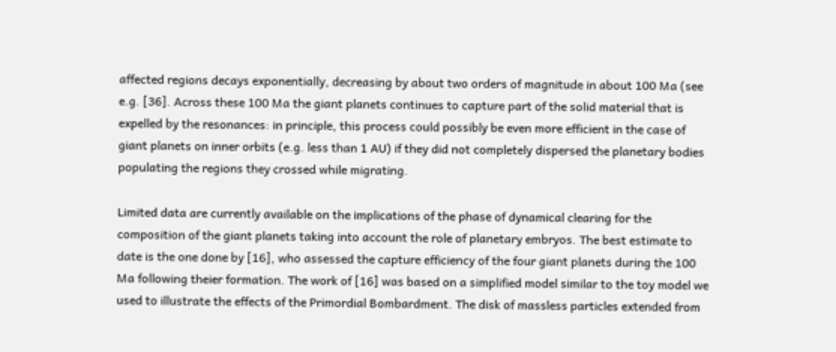affected regions decays exponentially, decreasing by about two orders of magnitude in about 100 Ma (see e.g. [36]. Across these 100 Ma the giant planets continues to capture part of the solid material that is expelled by the resonances: in principle, this process could possibly be even more efficient in the case of giant planets on inner orbits (e.g. less than 1 AU) if they did not completely dispersed the planetary bodies populating the regions they crossed while migrating.

Limited data are currently available on the implications of the phase of dynamical clearing for the composition of the giant planets taking into account the role of planetary embryos. The best estimate to date is the one done by [16], who assessed the capture efficiency of the four giant planets during the 100 Ma following theier formation. The work of [16] was based on a simplified model similar to the toy model we used to illustrate the effects of the Primordial Bombardment. The disk of massless particles extended from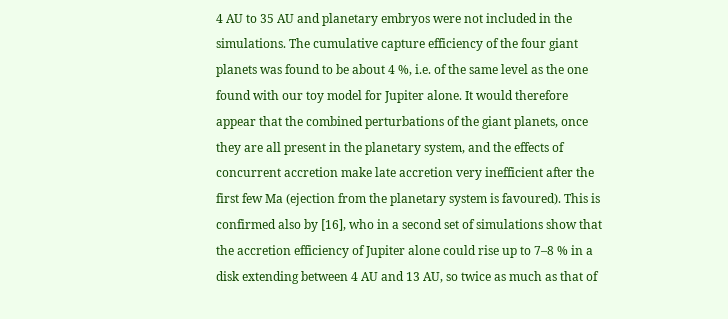4 AU to 35 AU and planetary embryos were not included in the simulations. The cumulative capture efficiency of the four giant planets was found to be about 4 %, i.e. of the same level as the one found with our toy model for Jupiter alone. It would therefore appear that the combined perturbations of the giant planets, once they are all present in the planetary system, and the effects of concurrent accretion make late accretion very inefficient after the first few Ma (ejection from the planetary system is favoured). This is confirmed also by [16], who in a second set of simulations show that the accretion efficiency of Jupiter alone could rise up to 7–8 % in a disk extending between 4 AU and 13 AU, so twice as much as that of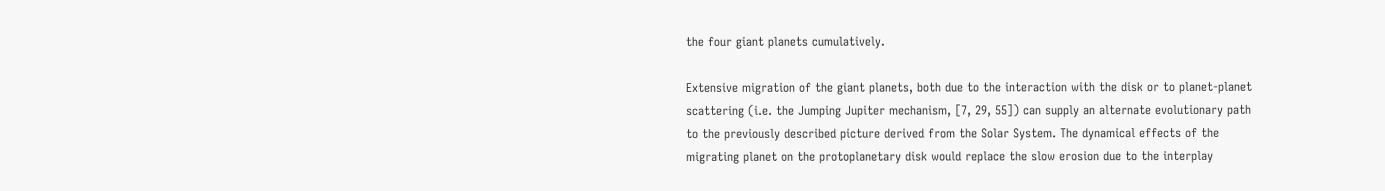the four giant planets cumulatively.

Extensive migration of the giant planets, both due to the interaction with the disk or to planet-planet scattering (i.e. the Jumping Jupiter mechanism, [7, 29, 55]) can supply an alternate evolutionary path to the previously described picture derived from the Solar System. The dynamical effects of the migrating planet on the protoplanetary disk would replace the slow erosion due to the interplay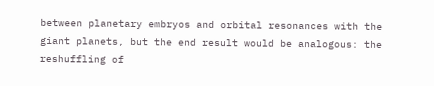between planetary embryos and orbital resonances with the giant planets, but the end result would be analogous: the reshuffling of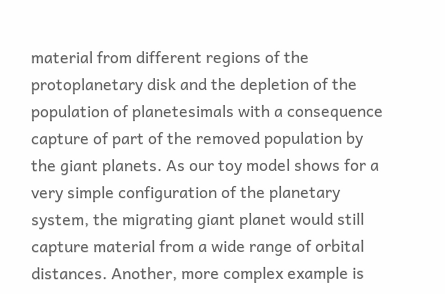material from different regions of the protoplanetary disk and the depletion of the population of planetesimals with a consequence capture of part of the removed population by the giant planets. As our toy model shows for a very simple configuration of the planetary system, the migrating giant planet would still capture material from a wide range of orbital distances. Another, more complex example is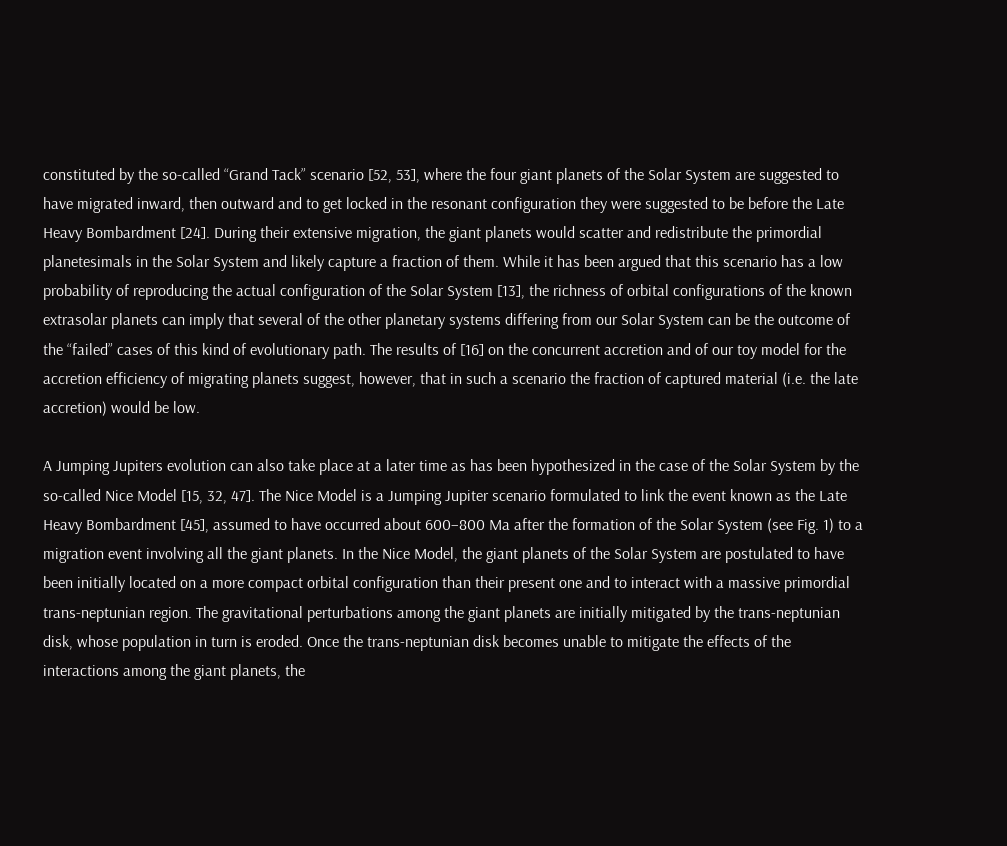constituted by the so-called “Grand Tack” scenario [52, 53], where the four giant planets of the Solar System are suggested to have migrated inward, then outward and to get locked in the resonant configuration they were suggested to be before the Late Heavy Bombardment [24]. During their extensive migration, the giant planets would scatter and redistribute the primordial planetesimals in the Solar System and likely capture a fraction of them. While it has been argued that this scenario has a low probability of reproducing the actual configuration of the Solar System [13], the richness of orbital configurations of the known extrasolar planets can imply that several of the other planetary systems differing from our Solar System can be the outcome of the “failed” cases of this kind of evolutionary path. The results of [16] on the concurrent accretion and of our toy model for the accretion efficiency of migrating planets suggest, however, that in such a scenario the fraction of captured material (i.e. the late accretion) would be low.

A Jumping Jupiters evolution can also take place at a later time as has been hypothesized in the case of the Solar System by the so-called Nice Model [15, 32, 47]. The Nice Model is a Jumping Jupiter scenario formulated to link the event known as the Late Heavy Bombardment [45], assumed to have occurred about 600–800 Ma after the formation of the Solar System (see Fig. 1) to a migration event involving all the giant planets. In the Nice Model, the giant planets of the Solar System are postulated to have been initially located on a more compact orbital configuration than their present one and to interact with a massive primordial trans-neptunian region. The gravitational perturbations among the giant planets are initially mitigated by the trans-neptunian disk, whose population in turn is eroded. Once the trans-neptunian disk becomes unable to mitigate the effects of the interactions among the giant planets, the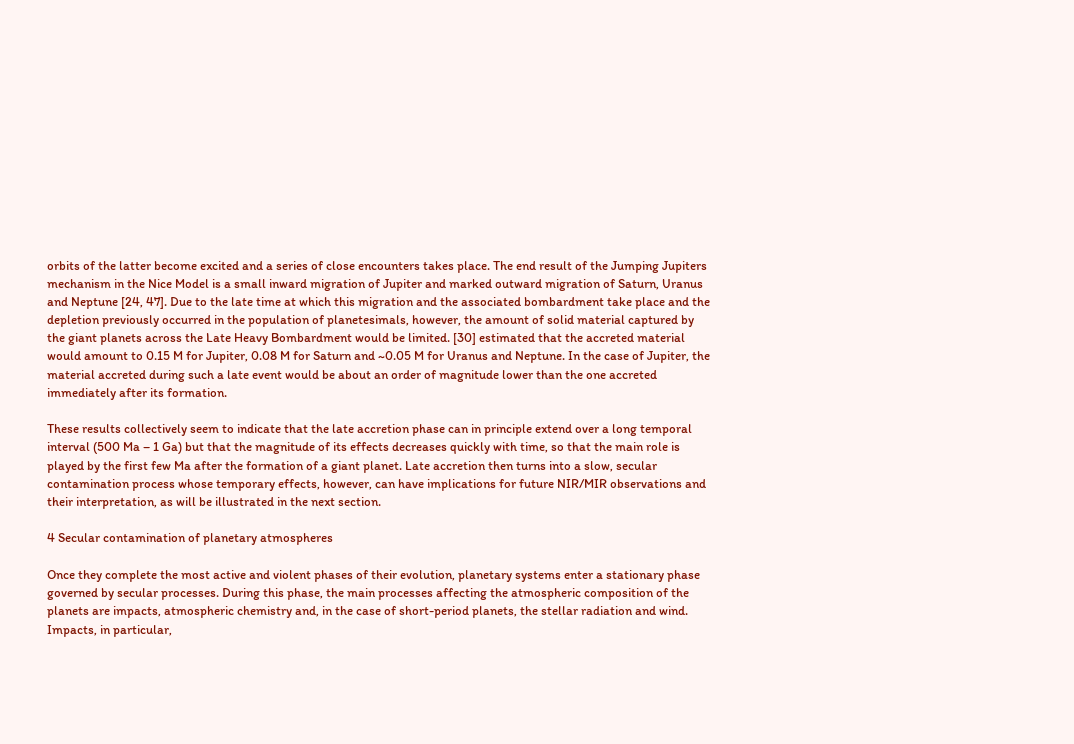orbits of the latter become excited and a series of close encounters takes place. The end result of the Jumping Jupiters mechanism in the Nice Model is a small inward migration of Jupiter and marked outward migration of Saturn, Uranus and Neptune [24, 47]. Due to the late time at which this migration and the associated bombardment take place and the depletion previously occurred in the population of planetesimals, however, the amount of solid material captured by the giant planets across the Late Heavy Bombardment would be limited. [30] estimated that the accreted material would amount to 0.15 M for Jupiter, 0.08 M for Saturn and ~0.05 M for Uranus and Neptune. In the case of Jupiter, the material accreted during such a late event would be about an order of magnitude lower than the one accreted immediately after its formation.

These results collectively seem to indicate that the late accretion phase can in principle extend over a long temporal interval (500 Ma – 1 Ga) but that the magnitude of its effects decreases quickly with time, so that the main role is played by the first few Ma after the formation of a giant planet. Late accretion then turns into a slow, secular contamination process whose temporary effects, however, can have implications for future NIR/MIR observations and their interpretation, as will be illustrated in the next section.

4 Secular contamination of planetary atmospheres

Once they complete the most active and violent phases of their evolution, planetary systems enter a stationary phase governed by secular processes. During this phase, the main processes affecting the atmospheric composition of the planets are impacts, atmospheric chemistry and, in the case of short-period planets, the stellar radiation and wind. Impacts, in particular,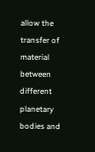allow the transfer of material between different planetary bodies and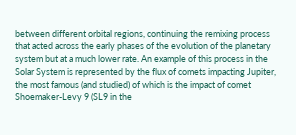between different orbital regions, continuing the remixing process that acted across the early phases of the evolution of the planetary system but at a much lower rate. An example of this process in the Solar System is represented by the flux of comets impacting Jupiter, the most famous (and studied) of which is the impact of comet Shoemaker-Levy 9 (SL9 in the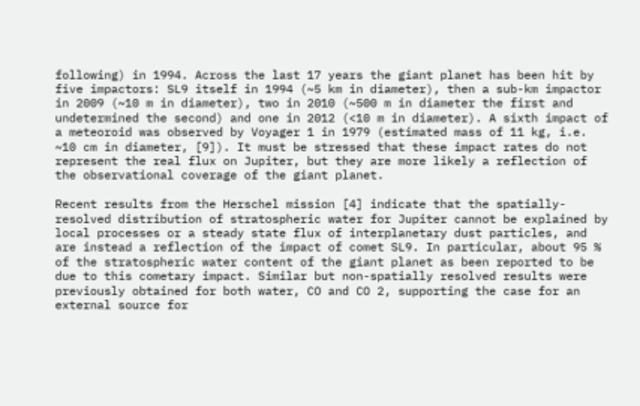following) in 1994. Across the last 17 years the giant planet has been hit by five impactors: SL9 itself in 1994 (~5 km in diameter), then a sub-km impactor in 2009 (~10 m in diameter), two in 2010 (~500 m in diameter the first and undetermined the second) and one in 2012 (<10 m in diameter). A sixth impact of a meteoroid was observed by Voyager 1 in 1979 (estimated mass of 11 kg, i.e. ~10 cm in diameter, [9]). It must be stressed that these impact rates do not represent the real flux on Jupiter, but they are more likely a reflection of the observational coverage of the giant planet.

Recent results from the Herschel mission [4] indicate that the spatially-resolved distribution of stratospheric water for Jupiter cannot be explained by local processes or a steady state flux of interplanetary dust particles, and are instead a reflection of the impact of comet SL9. In particular, about 95 % of the stratospheric water content of the giant planet as been reported to be due to this cometary impact. Similar but non-spatially resolved results were previously obtained for both water, CO and CO 2, supporting the case for an external source for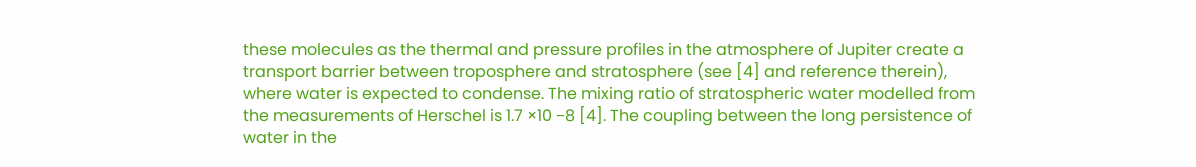these molecules as the thermal and pressure profiles in the atmosphere of Jupiter create a transport barrier between troposphere and stratosphere (see [4] and reference therein), where water is expected to condense. The mixing ratio of stratospheric water modelled from the measurements of Herschel is 1.7 ×10 −8 [4]. The coupling between the long persistence of water in the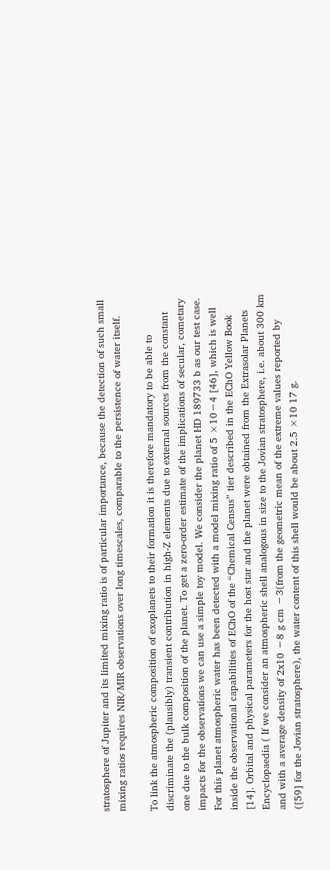stratosphere of Jupiter and its limited mixing ratio is of particular importance, because the detection of such small mixing ratios requires NIR/MIR observations over long timescales, comparable to the persistence of water itself.

To link the atmospheric composition of exoplanets to their formation it is therefore mandatory to be able to discriminate the (plausibly) transient contribution in high-Z elements due to external sources from the constant one due to the bulk composition of the planet. To get a zero-order estimate of the implications of secular, cometary impacts for the observations we can use a simple toy model. We consider the planet HD 189733 b as our test case. For this planet atmospheric water has been detected with a model mixing ratio of 5 ×10−4 [46], which is well inside the observational capabilities of EChO of the “Chemical Census” tier described in the EChO Yellow Book [14]. Orbital and physical parameters for the host star and the planet were obtained from the Extrasolar Planets Encyclopaedia ( If we consider an atmospheric shell analogous in size to the Jovian stratosphere, i.e. about 300 km and with a average density of 2x10 −8 g cm −3(from the geometric mean of the extreme values reported by ([59] for the Jovian stratosphere), the water content of this shell would be about 2.5 ×10 17 g.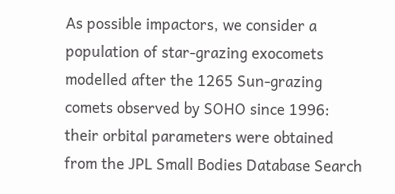As possible impactors, we consider a population of star-grazing exocomets modelled after the 1265 Sun-grazing comets observed by SOHO since 1996: their orbital parameters were obtained from the JPL Small Bodies Database Search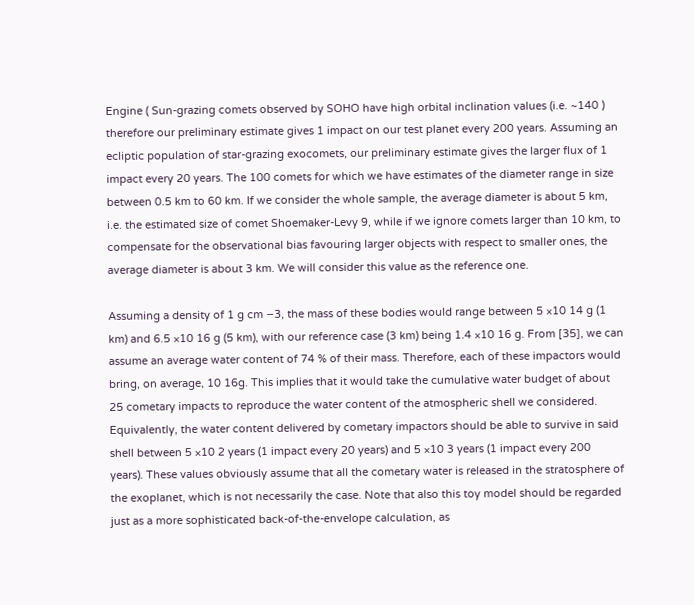Engine ( Sun-grazing comets observed by SOHO have high orbital inclination values (i.e. ~140 ) therefore our preliminary estimate gives 1 impact on our test planet every 200 years. Assuming an ecliptic population of star-grazing exocomets, our preliminary estimate gives the larger flux of 1 impact every 20 years. The 100 comets for which we have estimates of the diameter range in size between 0.5 km to 60 km. If we consider the whole sample, the average diameter is about 5 km, i.e. the estimated size of comet Shoemaker-Levy 9, while if we ignore comets larger than 10 km, to compensate for the observational bias favouring larger objects with respect to smaller ones, the average diameter is about 3 km. We will consider this value as the reference one.

Assuming a density of 1 g cm −3, the mass of these bodies would range between 5 ×10 14 g (1 km) and 6.5 ×10 16 g (5 km), with our reference case (3 km) being 1.4 ×10 16 g. From [35], we can assume an average water content of 74 % of their mass. Therefore, each of these impactors would bring, on average, 10 16g. This implies that it would take the cumulative water budget of about 25 cometary impacts to reproduce the water content of the atmospheric shell we considered. Equivalently, the water content delivered by cometary impactors should be able to survive in said shell between 5 ×10 2 years (1 impact every 20 years) and 5 ×10 3 years (1 impact every 200 years). These values obviously assume that all the cometary water is released in the stratosphere of the exoplanet, which is not necessarily the case. Note that also this toy model should be regarded just as a more sophisticated back-of-the-envelope calculation, as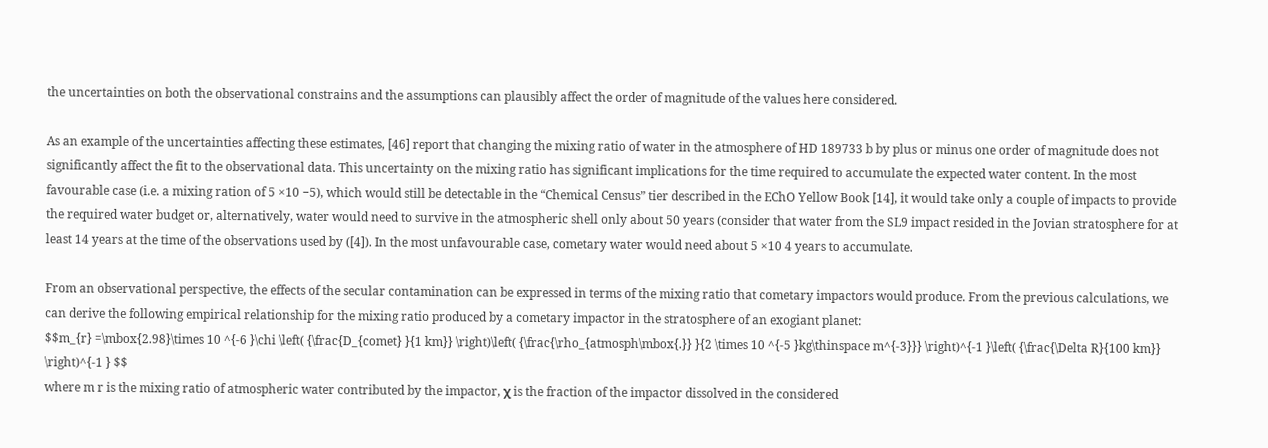the uncertainties on both the observational constrains and the assumptions can plausibly affect the order of magnitude of the values here considered.

As an example of the uncertainties affecting these estimates, [46] report that changing the mixing ratio of water in the atmosphere of HD 189733 b by plus or minus one order of magnitude does not significantly affect the fit to the observational data. This uncertainty on the mixing ratio has significant implications for the time required to accumulate the expected water content. In the most favourable case (i.e. a mixing ration of 5 ×10 −5), which would still be detectable in the “Chemical Census” tier described in the EChO Yellow Book [14], it would take only a couple of impacts to provide the required water budget or, alternatively, water would need to survive in the atmospheric shell only about 50 years (consider that water from the SL9 impact resided in the Jovian stratosphere for at least 14 years at the time of the observations used by ([4]). In the most unfavourable case, cometary water would need about 5 ×10 4 years to accumulate.

From an observational perspective, the effects of the secular contamination can be expressed in terms of the mixing ratio that cometary impactors would produce. From the previous calculations, we can derive the following empirical relationship for the mixing ratio produced by a cometary impactor in the stratosphere of an exogiant planet:
$$m_{r} =\mbox{2.98}\times 10 ^{-6 }\chi \left( {\frac{D_{comet} }{1 km}} \right)\left( {\frac{\rho_{atmosph\mbox{.}} }{2 \times 10 ^{-5 }kg\thinspace m^{-3}}} \right)^{-1 }\left( {\frac{\Delta R}{100 km}} \right)^{-1 } $$
where m r is the mixing ratio of atmospheric water contributed by the impactor, χ is the fraction of the impactor dissolved in the considered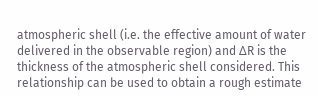atmospheric shell (i.e. the effective amount of water delivered in the observable region) and ΔR is the thickness of the atmospheric shell considered. This relationship can be used to obtain a rough estimate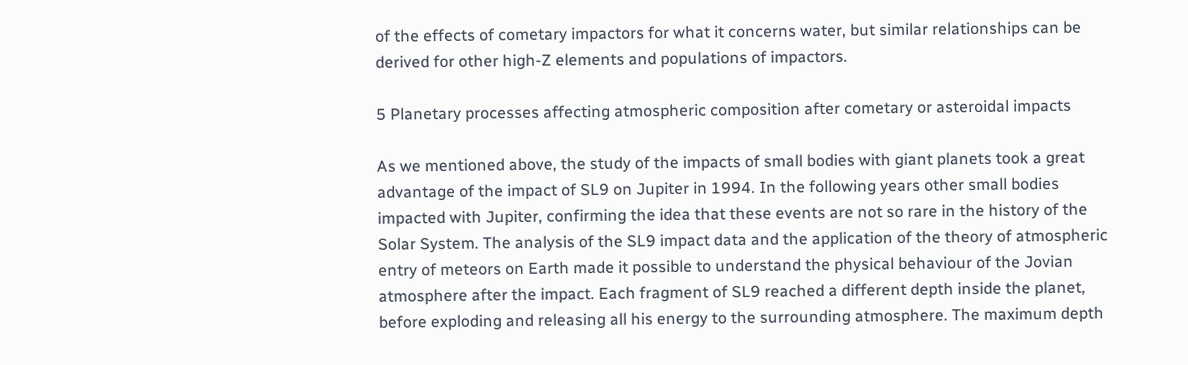of the effects of cometary impactors for what it concerns water, but similar relationships can be derived for other high-Z elements and populations of impactors.

5 Planetary processes affecting atmospheric composition after cometary or asteroidal impacts

As we mentioned above, the study of the impacts of small bodies with giant planets took a great advantage of the impact of SL9 on Jupiter in 1994. In the following years other small bodies impacted with Jupiter, confirming the idea that these events are not so rare in the history of the Solar System. The analysis of the SL9 impact data and the application of the theory of atmospheric entry of meteors on Earth made it possible to understand the physical behaviour of the Jovian atmosphere after the impact. Each fragment of SL9 reached a different depth inside the planet, before exploding and releasing all his energy to the surrounding atmosphere. The maximum depth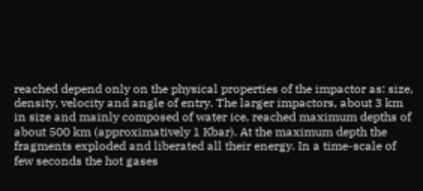reached depend only on the physical properties of the impactor as: size, density, velocity and angle of entry. The larger impactors, about 3 km in size and mainly composed of water ice, reached maximum depths of about 500 km (approximatively 1 Kbar). At the maximum depth the fragments exploded and liberated all their energy. In a time-scale of few seconds the hot gases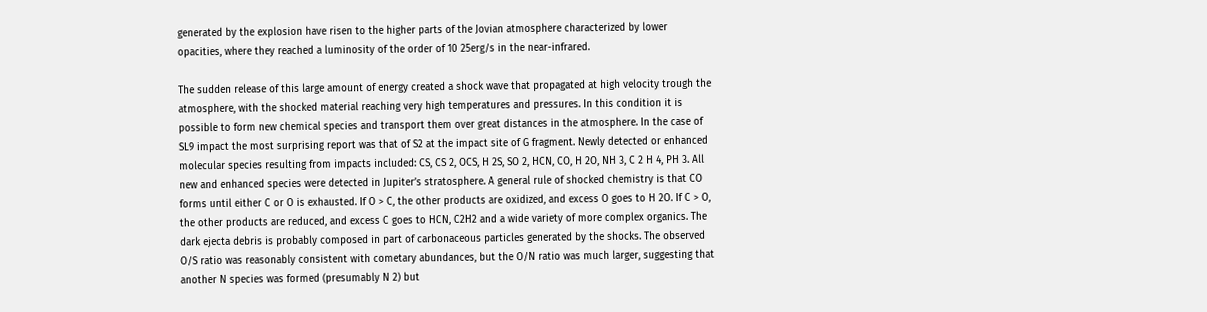generated by the explosion have risen to the higher parts of the Jovian atmosphere characterized by lower opacities, where they reached a luminosity of the order of 10 25erg/s in the near-infrared.

The sudden release of this large amount of energy created a shock wave that propagated at high velocity trough the atmosphere, with the shocked material reaching very high temperatures and pressures. In this condition it is possible to form new chemical species and transport them over great distances in the atmosphere. In the case of SL9 impact the most surprising report was that of S2 at the impact site of G fragment. Newly detected or enhanced molecular species resulting from impacts included: CS, CS 2, OCS, H 2S, SO 2, HCN, CO, H 2O, NH 3, C 2 H 4, PH 3. All new and enhanced species were detected in Jupiter’s stratosphere. A general rule of shocked chemistry is that CO forms until either C or O is exhausted. If O > C, the other products are oxidized, and excess O goes to H 2O. If C > O, the other products are reduced, and excess C goes to HCN, C2H2 and a wide variety of more complex organics. The dark ejecta debris is probably composed in part of carbonaceous particles generated by the shocks. The observed O/S ratio was reasonably consistent with cometary abundances, but the O/N ratio was much larger, suggesting that another N species was formed (presumably N 2) but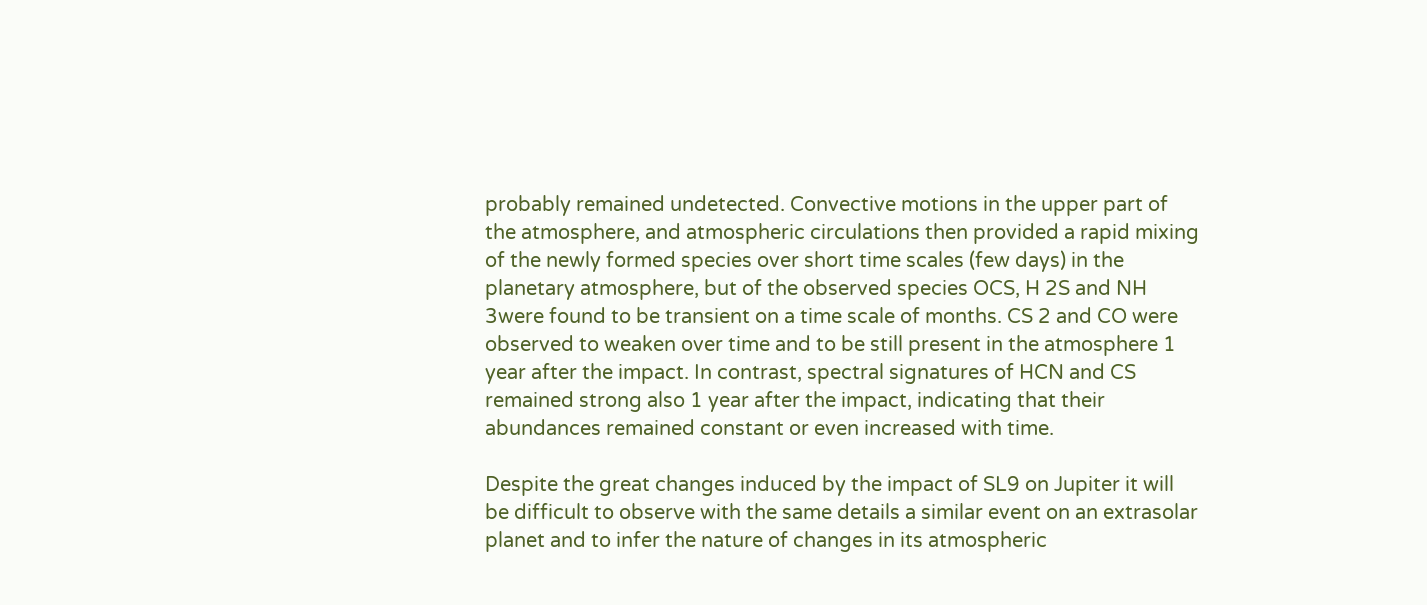probably remained undetected. Convective motions in the upper part of the atmosphere, and atmospheric circulations then provided a rapid mixing of the newly formed species over short time scales (few days) in the planetary atmosphere, but of the observed species OCS, H 2S and NH 3were found to be transient on a time scale of months. CS 2 and CO were observed to weaken over time and to be still present in the atmosphere 1 year after the impact. In contrast, spectral signatures of HCN and CS remained strong also 1 year after the impact, indicating that their abundances remained constant or even increased with time.

Despite the great changes induced by the impact of SL9 on Jupiter it will be difficult to observe with the same details a similar event on an extrasolar planet and to infer the nature of changes in its atmospheric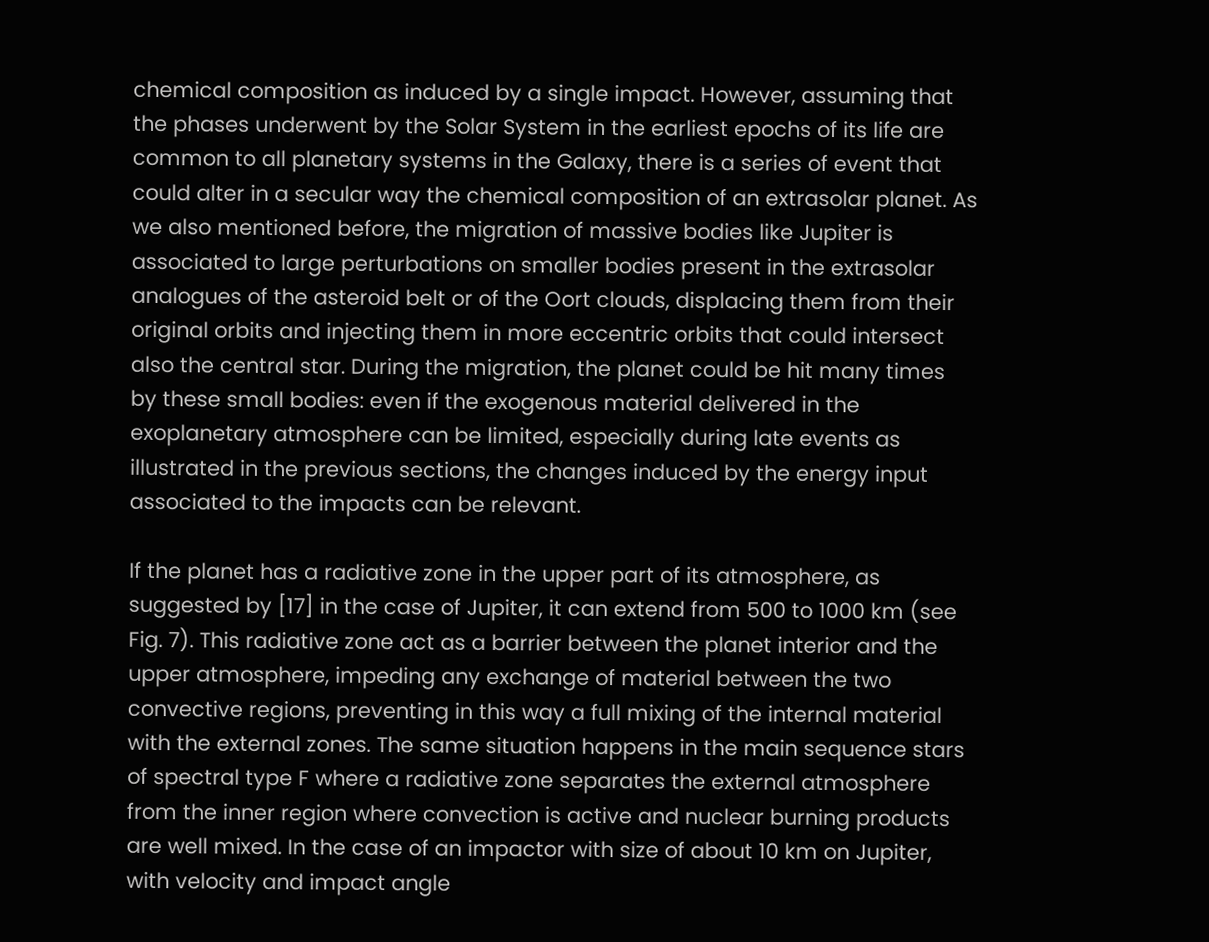chemical composition as induced by a single impact. However, assuming that the phases underwent by the Solar System in the earliest epochs of its life are common to all planetary systems in the Galaxy, there is a series of event that could alter in a secular way the chemical composition of an extrasolar planet. As we also mentioned before, the migration of massive bodies like Jupiter is associated to large perturbations on smaller bodies present in the extrasolar analogues of the asteroid belt or of the Oort clouds, displacing them from their original orbits and injecting them in more eccentric orbits that could intersect also the central star. During the migration, the planet could be hit many times by these small bodies: even if the exogenous material delivered in the exoplanetary atmosphere can be limited, especially during late events as illustrated in the previous sections, the changes induced by the energy input associated to the impacts can be relevant.

If the planet has a radiative zone in the upper part of its atmosphere, as suggested by [17] in the case of Jupiter, it can extend from 500 to 1000 km (see Fig. 7). This radiative zone act as a barrier between the planet interior and the upper atmosphere, impeding any exchange of material between the two convective regions, preventing in this way a full mixing of the internal material with the external zones. The same situation happens in the main sequence stars of spectral type F where a radiative zone separates the external atmosphere from the inner region where convection is active and nuclear burning products are well mixed. In the case of an impactor with size of about 10 km on Jupiter, with velocity and impact angle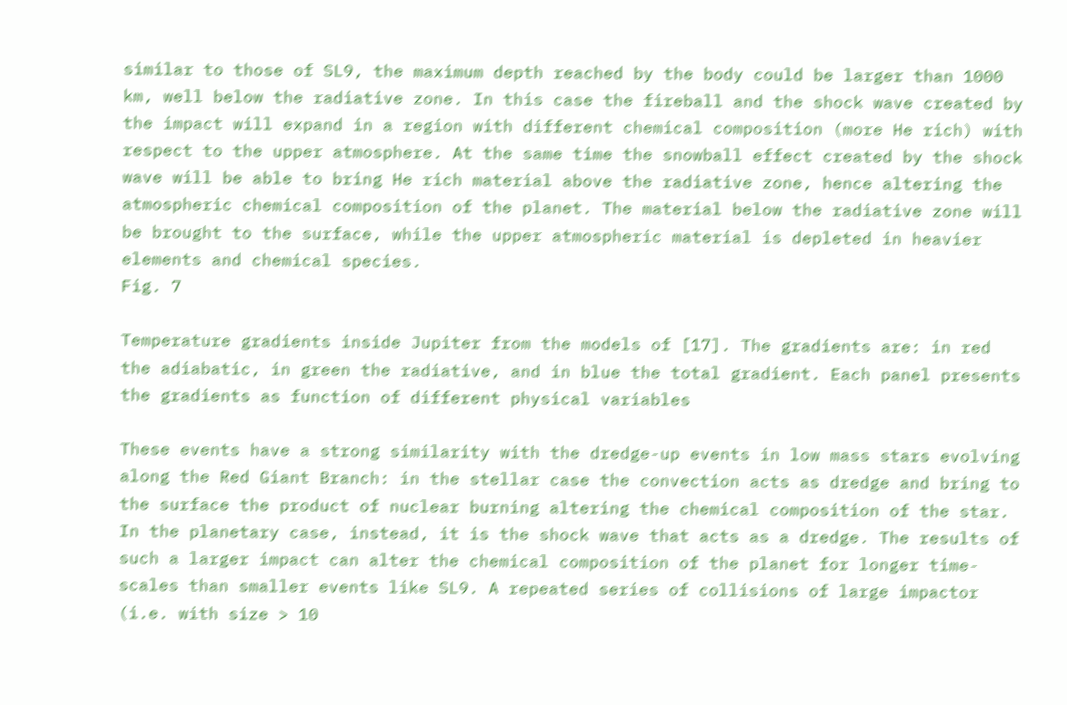similar to those of SL9, the maximum depth reached by the body could be larger than 1000 km, well below the radiative zone. In this case the fireball and the shock wave created by the impact will expand in a region with different chemical composition (more He rich) with respect to the upper atmosphere. At the same time the snowball effect created by the shock wave will be able to bring He rich material above the radiative zone, hence altering the atmospheric chemical composition of the planet. The material below the radiative zone will be brought to the surface, while the upper atmospheric material is depleted in heavier elements and chemical species.
Fig. 7

Temperature gradients inside Jupiter from the models of [17]. The gradients are: in red the adiabatic, in green the radiative, and in blue the total gradient. Each panel presents the gradients as function of different physical variables

These events have a strong similarity with the dredge-up events in low mass stars evolving along the Red Giant Branch: in the stellar case the convection acts as dredge and bring to the surface the product of nuclear burning altering the chemical composition of the star. In the planetary case, instead, it is the shock wave that acts as a dredge. The results of such a larger impact can alter the chemical composition of the planet for longer time-scales than smaller events like SL9. A repeated series of collisions of large impactor (i.e. with size > 10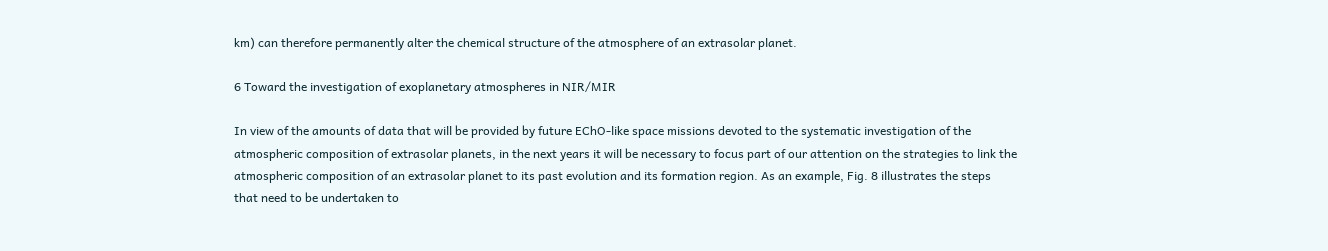km) can therefore permanently alter the chemical structure of the atmosphere of an extrasolar planet.

6 Toward the investigation of exoplanetary atmospheres in NIR/MIR

In view of the amounts of data that will be provided by future EChO-like space missions devoted to the systematic investigation of the atmospheric composition of extrasolar planets, in the next years it will be necessary to focus part of our attention on the strategies to link the atmospheric composition of an extrasolar planet to its past evolution and its formation region. As an example, Fig. 8 illustrates the steps that need to be undertaken to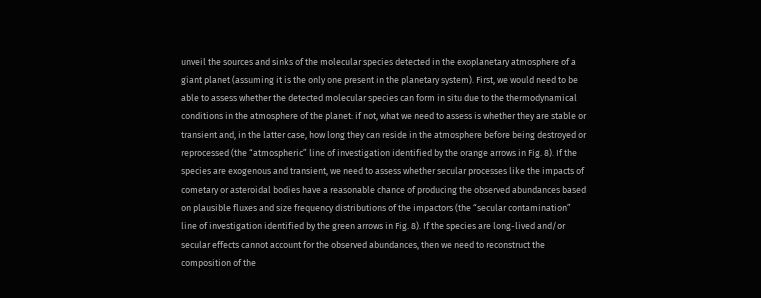unveil the sources and sinks of the molecular species detected in the exoplanetary atmosphere of a giant planet (assuming it is the only one present in the planetary system). First, we would need to be able to assess whether the detected molecular species can form in situ due to the thermodynamical conditions in the atmosphere of the planet: if not, what we need to assess is whether they are stable or transient and, in the latter case, how long they can reside in the atmosphere before being destroyed or reprocessed (the “atmospheric” line of investigation identified by the orange arrows in Fig. 8). If the species are exogenous and transient, we need to assess whether secular processes like the impacts of cometary or asteroidal bodies have a reasonable chance of producing the observed abundances based on plausible fluxes and size frequency distributions of the impactors (the “secular contamination” line of investigation identified by the green arrows in Fig. 8). If the species are long-lived and/or secular effects cannot account for the observed abundances, then we need to reconstruct the composition of the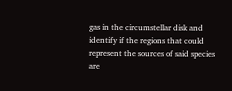gas in the circumstellar disk and identify if the regions that could represent the sources of said species are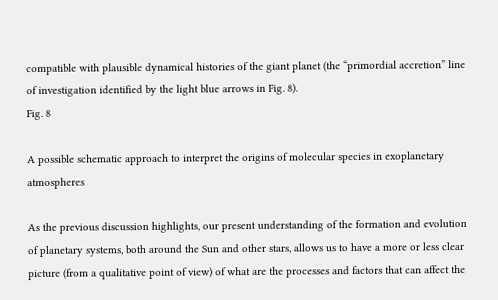compatible with plausible dynamical histories of the giant planet (the “primordial accretion” line of investigation identified by the light blue arrows in Fig. 8).
Fig. 8

A possible schematic approach to interpret the origins of molecular species in exoplanetary atmospheres

As the previous discussion highlights, our present understanding of the formation and evolution of planetary systems, both around the Sun and other stars, allows us to have a more or less clear picture (from a qualitative point of view) of what are the processes and factors that can affect the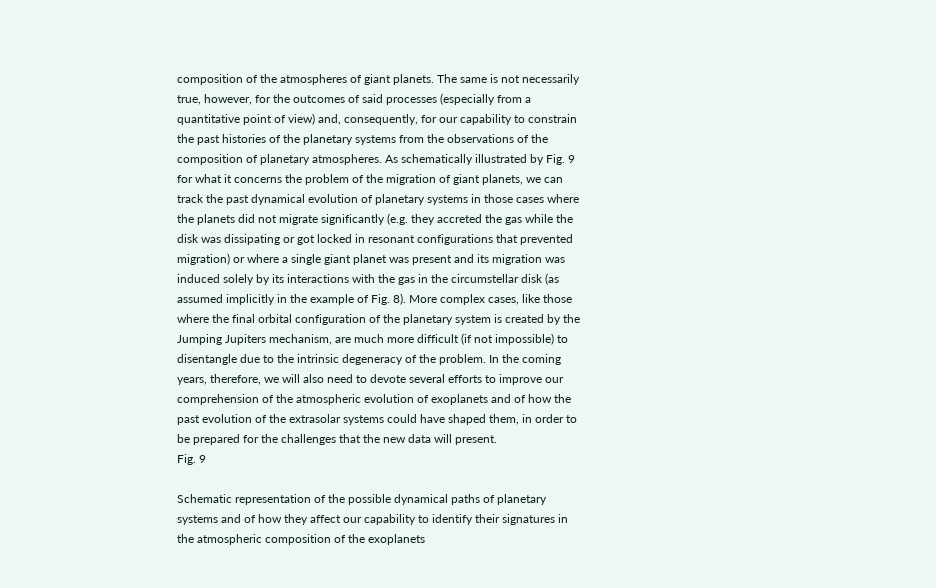composition of the atmospheres of giant planets. The same is not necessarily true, however, for the outcomes of said processes (especially from a quantitative point of view) and, consequently, for our capability to constrain the past histories of the planetary systems from the observations of the composition of planetary atmospheres. As schematically illustrated by Fig. 9 for what it concerns the problem of the migration of giant planets, we can track the past dynamical evolution of planetary systems in those cases where the planets did not migrate significantly (e.g. they accreted the gas while the disk was dissipating or got locked in resonant configurations that prevented migration) or where a single giant planet was present and its migration was induced solely by its interactions with the gas in the circumstellar disk (as assumed implicitly in the example of Fig. 8). More complex cases, like those where the final orbital configuration of the planetary system is created by the Jumping Jupiters mechanism, are much more difficult (if not impossible) to disentangle due to the intrinsic degeneracy of the problem. In the coming years, therefore, we will also need to devote several efforts to improve our comprehension of the atmospheric evolution of exoplanets and of how the past evolution of the extrasolar systems could have shaped them, in order to be prepared for the challenges that the new data will present.
Fig. 9

Schematic representation of the possible dynamical paths of planetary systems and of how they affect our capability to identify their signatures in the atmospheric composition of the exoplanets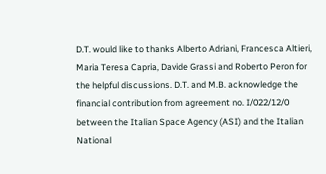D.T. would like to thanks Alberto Adriani, Francesca Altieri, Maria Teresa Capria, Davide Grassi and Roberto Peron for the helpful discussions. D.T. and M.B. acknowledge the financial contribution from agreement no. I/022/12/0 between the Italian Space Agency (ASI) and the Italian National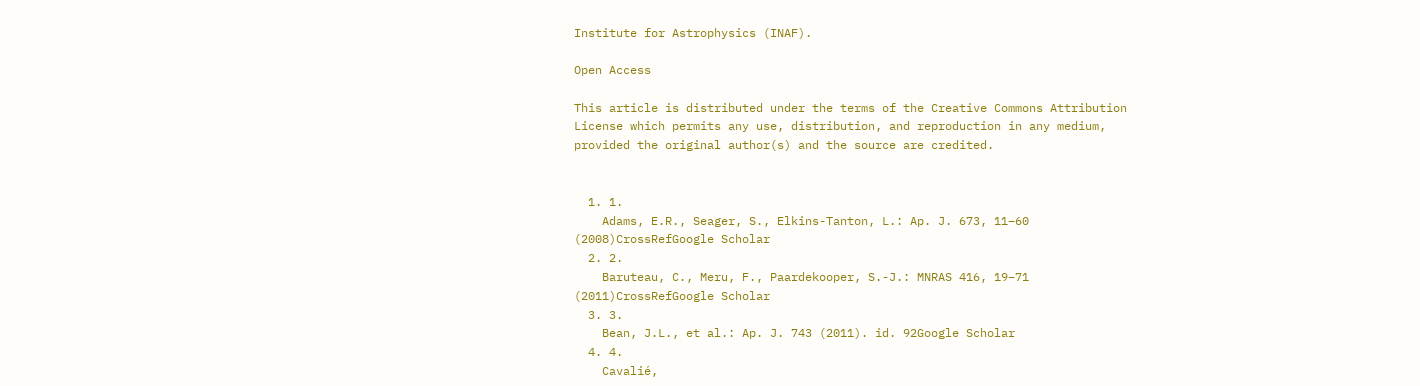Institute for Astrophysics (INAF).

Open Access

This article is distributed under the terms of the Creative Commons Attribution License which permits any use, distribution, and reproduction in any medium, provided the original author(s) and the source are credited.


  1. 1.
    Adams, E.R., Seager, S., Elkins-Tanton, L.: Ap. J. 673, 11–60 (2008)CrossRefGoogle Scholar
  2. 2.
    Baruteau, C., Meru, F., Paardekooper, S.-J.: MNRAS 416, 19–71 (2011)CrossRefGoogle Scholar
  3. 3.
    Bean, J.L., et al.: Ap. J. 743 (2011). id. 92Google Scholar
  4. 4.
    Cavalié,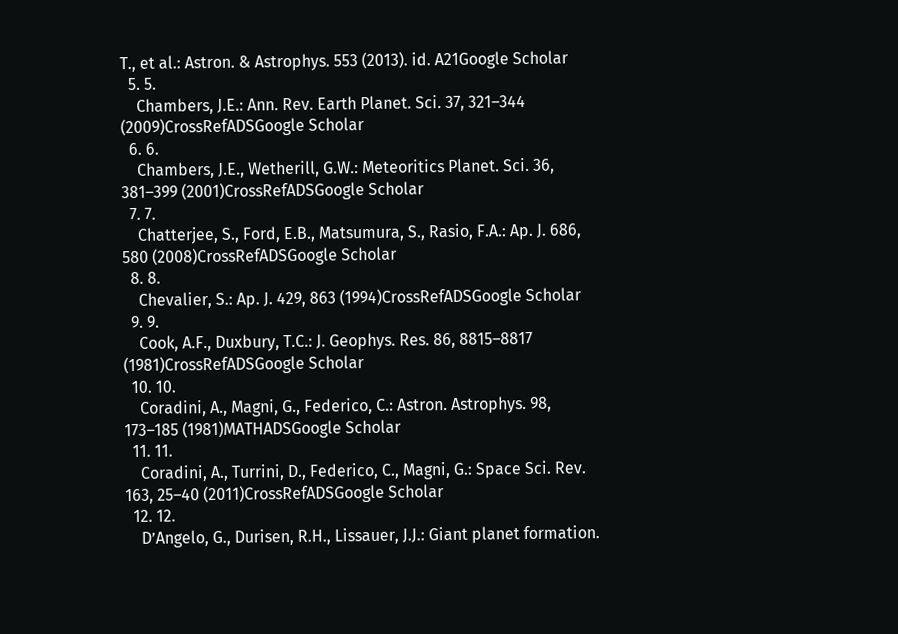T., et al.: Astron. & Astrophys. 553 (2013). id. A21Google Scholar
  5. 5.
    Chambers, J.E.: Ann. Rev. Earth Planet. Sci. 37, 321–344 (2009)CrossRefADSGoogle Scholar
  6. 6.
    Chambers, J.E., Wetherill, G.W.: Meteoritics Planet. Sci. 36, 381–399 (2001)CrossRefADSGoogle Scholar
  7. 7.
    Chatterjee, S., Ford, E.B., Matsumura, S., Rasio, F.A.: Ap. J. 686, 580 (2008)CrossRefADSGoogle Scholar
  8. 8.
    Chevalier, S.: Ap. J. 429, 863 (1994)CrossRefADSGoogle Scholar
  9. 9.
    Cook, A.F., Duxbury, T.C.: J. Geophys. Res. 86, 8815–8817 (1981)CrossRefADSGoogle Scholar
  10. 10.
    Coradini, A., Magni, G., Federico, C.: Astron. Astrophys. 98, 173–185 (1981)MATHADSGoogle Scholar
  11. 11.
    Coradini, A., Turrini, D., Federico, C., Magni, G.: Space Sci. Rev. 163, 25–40 (2011)CrossRefADSGoogle Scholar
  12. 12.
    D’Angelo, G., Durisen, R.H., Lissauer, J.J.: Giant planet formation.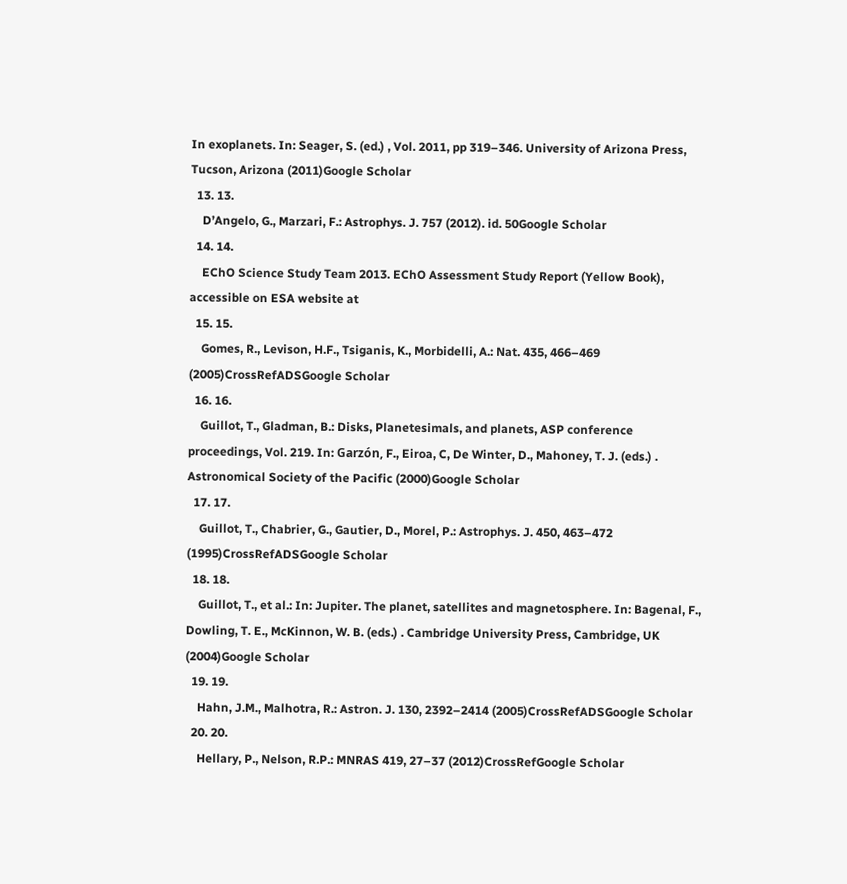In exoplanets. In: Seager, S. (ed.) , Vol. 2011, pp 319–346. University of Arizona Press, Tucson, Arizona (2011)Google Scholar
  13. 13.
    D’Angelo, G., Marzari, F.: Astrophys. J. 757 (2012). id. 50Google Scholar
  14. 14.
    EChO Science Study Team 2013. EChO Assessment Study Report (Yellow Book), accessible on ESA website at
  15. 15.
    Gomes, R., Levison, H.F., Tsiganis, K., Morbidelli, A.: Nat. 435, 466–469 (2005)CrossRefADSGoogle Scholar
  16. 16.
    Guillot, T., Gladman, B.: Disks, Planetesimals, and planets, ASP conference proceedings, Vol. 219. In: Garzón, F., Eiroa, C, De Winter, D., Mahoney, T. J. (eds.) . Astronomical Society of the Pacific (2000)Google Scholar
  17. 17.
    Guillot, T., Chabrier, G., Gautier, D., Morel, P.: Astrophys. J. 450, 463–472 (1995)CrossRefADSGoogle Scholar
  18. 18.
    Guillot, T., et al.: In: Jupiter. The planet, satellites and magnetosphere. In: Bagenal, F., Dowling, T. E., McKinnon, W. B. (eds.) . Cambridge University Press, Cambridge, UK (2004)Google Scholar
  19. 19.
    Hahn, J.M., Malhotra, R.: Astron. J. 130, 2392–2414 (2005)CrossRefADSGoogle Scholar
  20. 20.
    Hellary, P., Nelson, R.P.: MNRAS 419, 27–37 (2012)CrossRefGoogle Scholar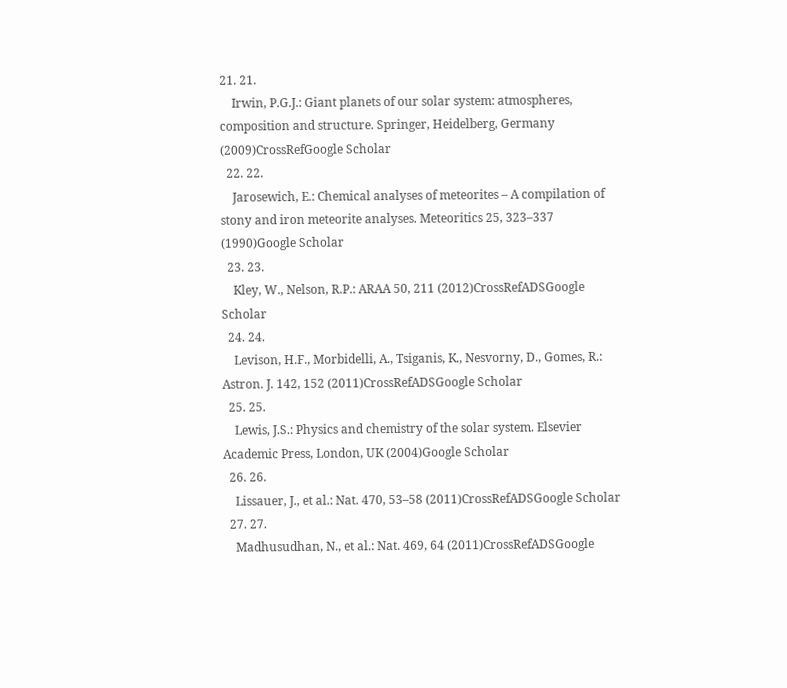21. 21.
    Irwin, P.G.J.: Giant planets of our solar system: atmospheres, composition and structure. Springer, Heidelberg, Germany (2009)CrossRefGoogle Scholar
  22. 22.
    Jarosewich, E.: Chemical analyses of meteorites – A compilation of stony and iron meteorite analyses. Meteoritics 25, 323–337 (1990)Google Scholar
  23. 23.
    Kley, W., Nelson, R.P.: ARAA 50, 211 (2012)CrossRefADSGoogle Scholar
  24. 24.
    Levison, H.F., Morbidelli, A., Tsiganis, K., Nesvorny, D., Gomes, R.: Astron. J. 142, 152 (2011)CrossRefADSGoogle Scholar
  25. 25.
    Lewis, J.S.: Physics and chemistry of the solar system. Elsevier Academic Press, London, UK (2004)Google Scholar
  26. 26.
    Lissauer, J., et al.: Nat. 470, 53–58 (2011)CrossRefADSGoogle Scholar
  27. 27.
    Madhusudhan, N., et al.: Nat. 469, 64 (2011)CrossRefADSGoogle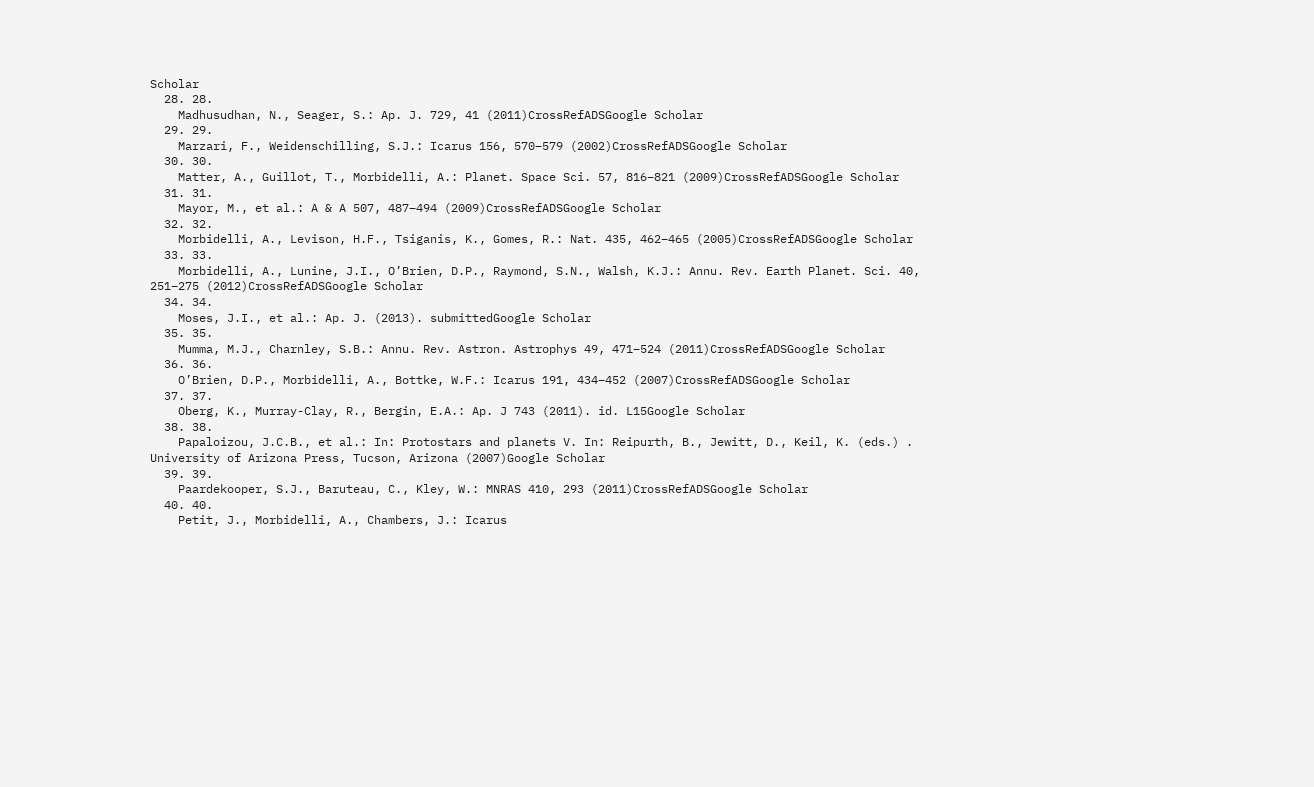Scholar
  28. 28.
    Madhusudhan, N., Seager, S.: Ap. J. 729, 41 (2011)CrossRefADSGoogle Scholar
  29. 29.
    Marzari, F., Weidenschilling, S.J.: Icarus 156, 570–579 (2002)CrossRefADSGoogle Scholar
  30. 30.
    Matter, A., Guillot, T., Morbidelli, A.: Planet. Space Sci. 57, 816–821 (2009)CrossRefADSGoogle Scholar
  31. 31.
    Mayor, M., et al.: A & A 507, 487–494 (2009)CrossRefADSGoogle Scholar
  32. 32.
    Morbidelli, A., Levison, H.F., Tsiganis, K., Gomes, R.: Nat. 435, 462–465 (2005)CrossRefADSGoogle Scholar
  33. 33.
    Morbidelli, A., Lunine, J.I., O’Brien, D.P., Raymond, S.N., Walsh, K.J.: Annu. Rev. Earth Planet. Sci. 40, 251–275 (2012)CrossRefADSGoogle Scholar
  34. 34.
    Moses, J.I., et al.: Ap. J. (2013). submittedGoogle Scholar
  35. 35.
    Mumma, M.J., Charnley, S.B.: Annu. Rev. Astron. Astrophys 49, 471–524 (2011)CrossRefADSGoogle Scholar
  36. 36.
    O’Brien, D.P., Morbidelli, A., Bottke, W.F.: Icarus 191, 434–452 (2007)CrossRefADSGoogle Scholar
  37. 37.
    Oberg, K., Murray-Clay, R., Bergin, E.A.: Ap. J 743 (2011). id. L15Google Scholar
  38. 38.
    Papaloizou, J.C.B., et al.: In: Protostars and planets V. In: Reipurth, B., Jewitt, D., Keil, K. (eds.) . University of Arizona Press, Tucson, Arizona (2007)Google Scholar
  39. 39.
    Paardekooper, S.J., Baruteau, C., Kley, W.: MNRAS 410, 293 (2011)CrossRefADSGoogle Scholar
  40. 40.
    Petit, J., Morbidelli, A., Chambers, J.: Icarus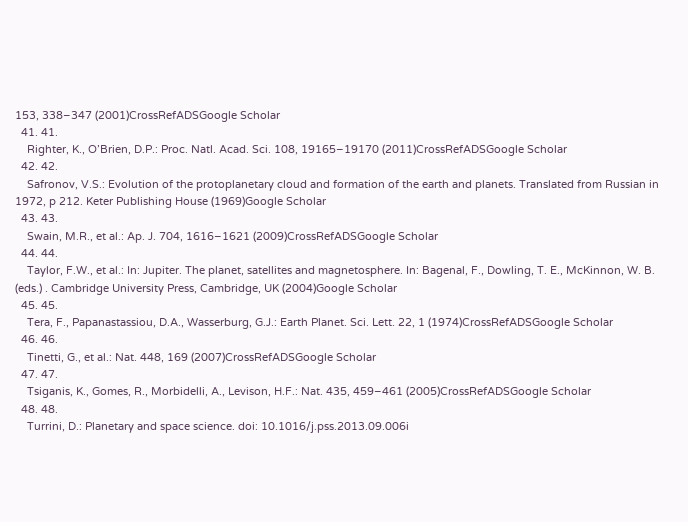153, 338–347 (2001)CrossRefADSGoogle Scholar
  41. 41.
    Righter, K., O’Brien, D.P.: Proc. Natl. Acad. Sci. 108, 19165–19170 (2011)CrossRefADSGoogle Scholar
  42. 42.
    Safronov, V.S.: Evolution of the protoplanetary cloud and formation of the earth and planets. Translated from Russian in 1972, p 212. Keter Publishing House (1969)Google Scholar
  43. 43.
    Swain, M.R., et al.: Ap. J. 704, 1616–1621 (2009)CrossRefADSGoogle Scholar
  44. 44.
    Taylor, F.W., et al.: In: Jupiter. The planet, satellites and magnetosphere. In: Bagenal, F., Dowling, T. E., McKinnon, W. B. (eds.) . Cambridge University Press, Cambridge, UK (2004)Google Scholar
  45. 45.
    Tera, F., Papanastassiou, D.A., Wasserburg, G.J.: Earth Planet. Sci. Lett. 22, 1 (1974)CrossRefADSGoogle Scholar
  46. 46.
    Tinetti, G., et al.: Nat. 448, 169 (2007)CrossRefADSGoogle Scholar
  47. 47.
    Tsiganis, K., Gomes, R., Morbidelli, A., Levison, H.F.: Nat. 435, 459–461 (2005)CrossRefADSGoogle Scholar
  48. 48.
    Turrini, D.: Planetary and space science. doi: 10.1016/j.pss.2013.09.006i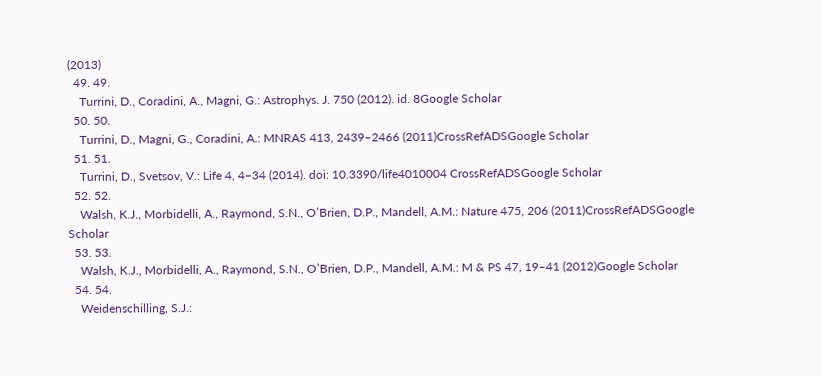(2013)
  49. 49.
    Turrini, D., Coradini, A., Magni, G.: Astrophys. J. 750 (2012). id. 8Google Scholar
  50. 50.
    Turrini, D., Magni, G., Coradini, A.: MNRAS 413, 2439–2466 (2011)CrossRefADSGoogle Scholar
  51. 51.
    Turrini, D., Svetsov, V.: Life 4, 4–34 (2014). doi: 10.3390/life4010004 CrossRefADSGoogle Scholar
  52. 52.
    Walsh, K.J., Morbidelli, A., Raymond, S.N., O’Brien, D.P., Mandell, A.M.: Nature 475, 206 (2011)CrossRefADSGoogle Scholar
  53. 53.
    Walsh, K.J., Morbidelli, A., Raymond, S.N., O’Brien, D.P., Mandell, A.M.: M & PS 47, 19–41 (2012)Google Scholar
  54. 54.
    Weidenschilling, S.J.: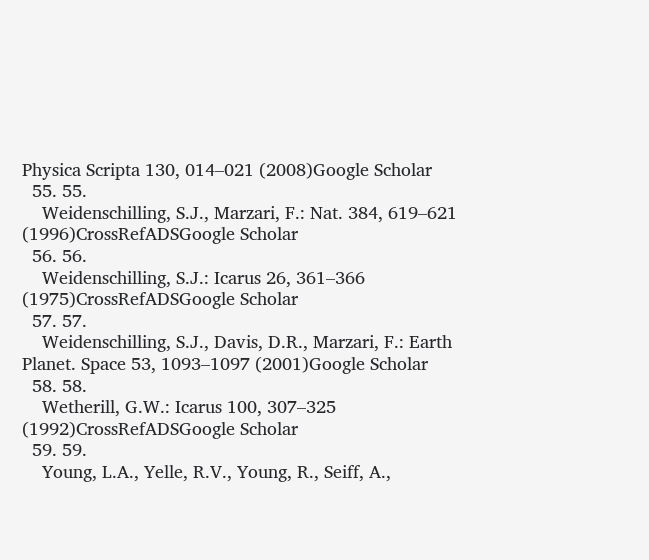Physica Scripta 130, 014–021 (2008)Google Scholar
  55. 55.
    Weidenschilling, S.J., Marzari, F.: Nat. 384, 619–621 (1996)CrossRefADSGoogle Scholar
  56. 56.
    Weidenschilling, S.J.: Icarus 26, 361–366 (1975)CrossRefADSGoogle Scholar
  57. 57.
    Weidenschilling, S.J., Davis, D.R., Marzari, F.: Earth Planet. Space 53, 1093–1097 (2001)Google Scholar
  58. 58.
    Wetherill, G.W.: Icarus 100, 307–325 (1992)CrossRefADSGoogle Scholar
  59. 59.
    Young, L.A., Yelle, R.V., Young, R., Seiff, A.,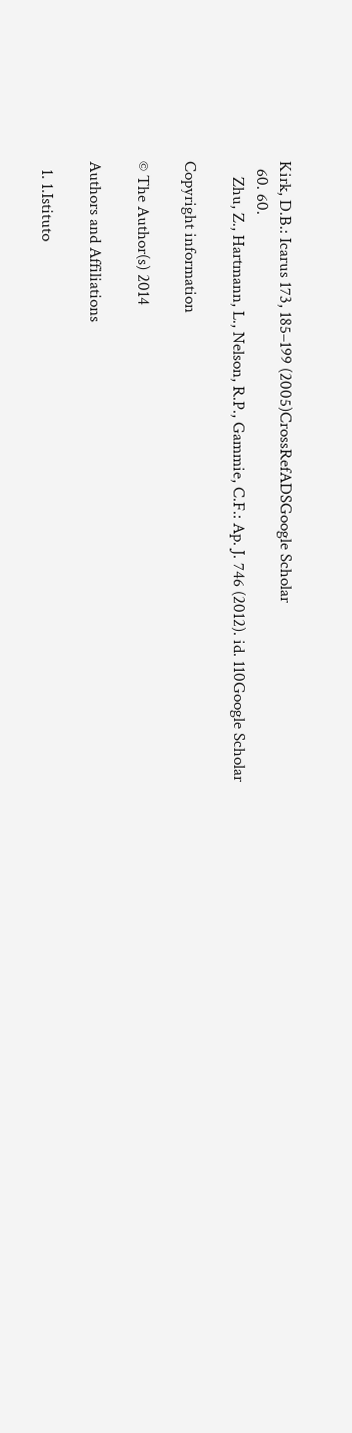Kirk, D.B.: Icarus 173, 185–199 (2005)CrossRefADSGoogle Scholar
  60. 60.
    Zhu, Z., Hartmann, L., Nelson, R.P., Gammie, C.F.: Ap. J. 746 (2012). id. 110Google Scholar

Copyright information

© The Author(s) 2014

Authors and Affiliations

  1. 1.Istituto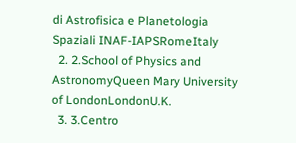di Astrofisica e Planetologia Spaziali INAF-IAPSRomeItaly
  2. 2.School of Physics and AstronomyQueen Mary University of LondonLondonU.K.
  3. 3.Centro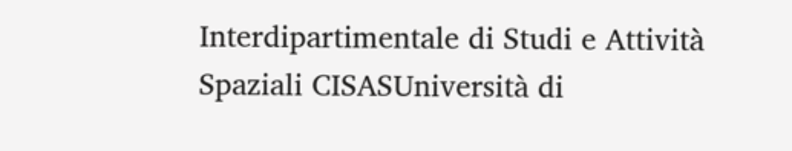Interdipartimentale di Studi e Attività Spaziali CISASUniversità di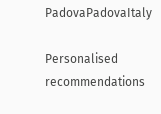PadovaPadovaItaly

Personalised recommendations